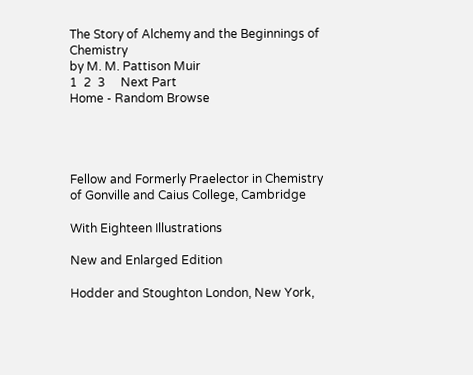The Story of Alchemy and the Beginnings of Chemistry
by M. M. Pattison Muir
1  2  3     Next Part
Home - Random Browse




Fellow and Formerly Praelector in Chemistry of Gonville and Caius College, Cambridge

With Eighteen Illustrations

New and Enlarged Edition

Hodder and Stoughton London, New York,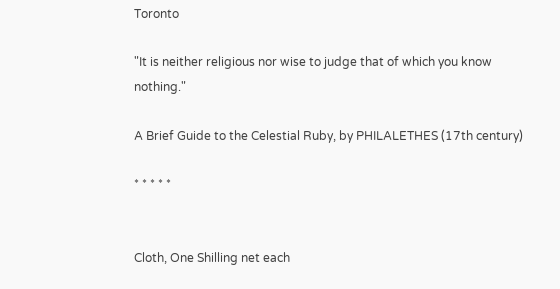Toronto

"It is neither religious nor wise to judge that of which you know nothing."

A Brief Guide to the Celestial Ruby, by PHILALETHES (17th century)

* * * * *


Cloth, One Shilling net each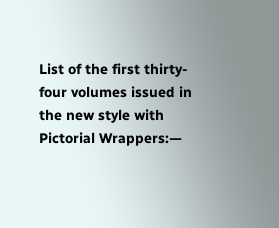List of the first thirty-four volumes issued in the new style with Pictorial Wrappers:—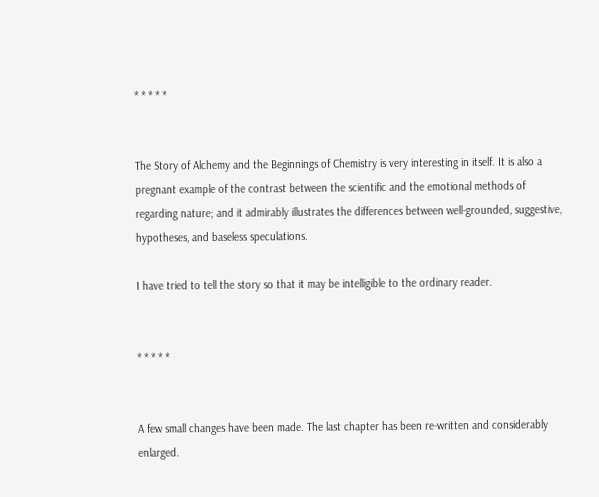* * * * *


The Story of Alchemy and the Beginnings of Chemistry is very interesting in itself. It is also a pregnant example of the contrast between the scientific and the emotional methods of regarding nature; and it admirably illustrates the differences between well-grounded, suggestive, hypotheses, and baseless speculations.

I have tried to tell the story so that it may be intelligible to the ordinary reader.


* * * * *


A few small changes have been made. The last chapter has been re-written and considerably enlarged.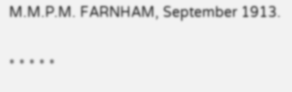M.M.P.M. FARNHAM, September 1913.

* * * * *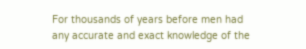For thousands of years before men had any accurate and exact knowledge of the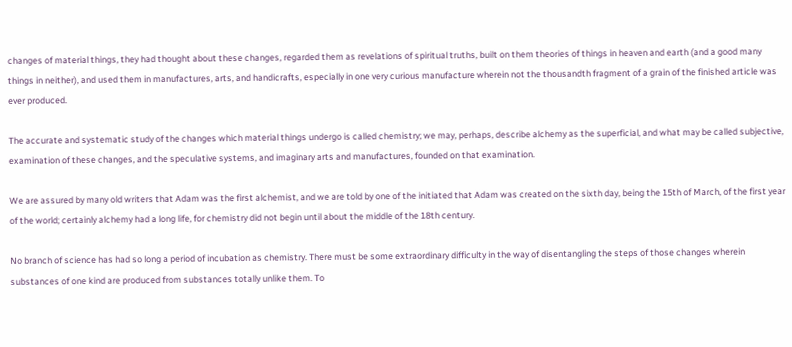changes of material things, they had thought about these changes, regarded them as revelations of spiritual truths, built on them theories of things in heaven and earth (and a good many things in neither), and used them in manufactures, arts, and handicrafts, especially in one very curious manufacture wherein not the thousandth fragment of a grain of the finished article was ever produced.

The accurate and systematic study of the changes which material things undergo is called chemistry; we may, perhaps, describe alchemy as the superficial, and what may be called subjective, examination of these changes, and the speculative systems, and imaginary arts and manufactures, founded on that examination.

We are assured by many old writers that Adam was the first alchemist, and we are told by one of the initiated that Adam was created on the sixth day, being the 15th of March, of the first year of the world; certainly alchemy had a long life, for chemistry did not begin until about the middle of the 18th century.

No branch of science has had so long a period of incubation as chemistry. There must be some extraordinary difficulty in the way of disentangling the steps of those changes wherein substances of one kind are produced from substances totally unlike them. To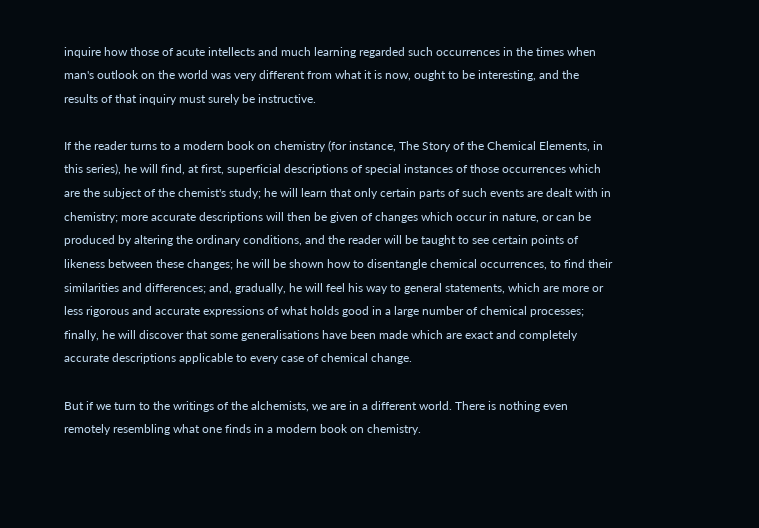inquire how those of acute intellects and much learning regarded such occurrences in the times when man's outlook on the world was very different from what it is now, ought to be interesting, and the results of that inquiry must surely be instructive.

If the reader turns to a modern book on chemistry (for instance, The Story of the Chemical Elements, in this series), he will find, at first, superficial descriptions of special instances of those occurrences which are the subject of the chemist's study; he will learn that only certain parts of such events are dealt with in chemistry; more accurate descriptions will then be given of changes which occur in nature, or can be produced by altering the ordinary conditions, and the reader will be taught to see certain points of likeness between these changes; he will be shown how to disentangle chemical occurrences, to find their similarities and differences; and, gradually, he will feel his way to general statements, which are more or less rigorous and accurate expressions of what holds good in a large number of chemical processes; finally, he will discover that some generalisations have been made which are exact and completely accurate descriptions applicable to every case of chemical change.

But if we turn to the writings of the alchemists, we are in a different world. There is nothing even remotely resembling what one finds in a modern book on chemistry.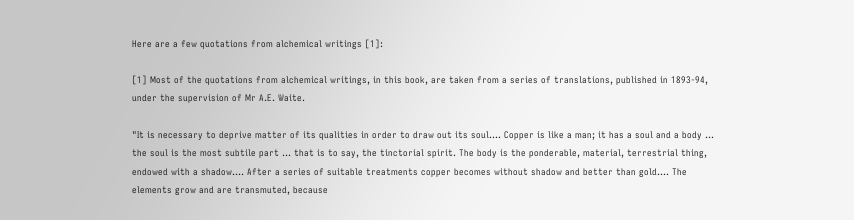Here are a few quotations from alchemical writings [1]:

[1] Most of the quotations from alchemical writings, in this book, are taken from a series of translations, published in 1893-94, under the supervision of Mr A.E. Waite.

"It is necessary to deprive matter of its qualities in order to draw out its soul.... Copper is like a man; it has a soul and a body ... the soul is the most subtile part ... that is to say, the tinctorial spirit. The body is the ponderable, material, terrestrial thing, endowed with a shadow.... After a series of suitable treatments copper becomes without shadow and better than gold.... The elements grow and are transmuted, because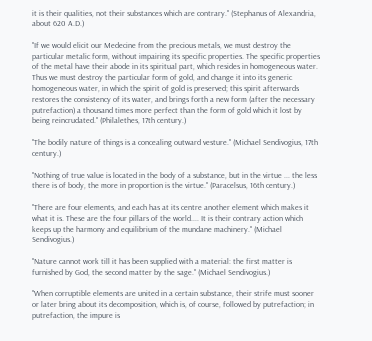it is their qualities, not their substances which are contrary." (Stephanus of Alexandria, about 620 A.D.)

"If we would elicit our Medecine from the precious metals, we must destroy the particular metalic form, without impairing its specific properties. The specific properties of the metal have their abode in its spiritual part, which resides in homogeneous water. Thus we must destroy the particular form of gold, and change it into its generic homogeneous water, in which the spirit of gold is preserved; this spirit afterwards restores the consistency of its water, and brings forth a new form (after the necessary putrefaction) a thousand times more perfect than the form of gold which it lost by being reincrudated." (Philalethes, 17th century.)

"The bodily nature of things is a concealing outward vesture." (Michael Sendivogius, 17th century.)

"Nothing of true value is located in the body of a substance, but in the virtue ... the less there is of body, the more in proportion is the virtue." (Paracelsus, 16th century.)

"There are four elements, and each has at its centre another element which makes it what it is. These are the four pillars of the world.... It is their contrary action which keeps up the harmony and equilibrium of the mundane machinery." (Michael Sendivogius.)

"Nature cannot work till it has been supplied with a material: the first matter is furnished by God, the second matter by the sage." (Michael Sendivogius.)

"When corruptible elements are united in a certain substance, their strife must sooner or later bring about its decomposition, which is, of course, followed by putrefaction; in putrefaction, the impure is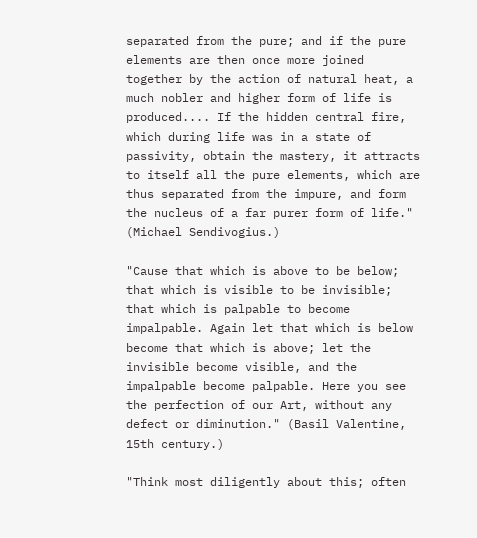separated from the pure; and if the pure elements are then once more joined together by the action of natural heat, a much nobler and higher form of life is produced.... If the hidden central fire, which during life was in a state of passivity, obtain the mastery, it attracts to itself all the pure elements, which are thus separated from the impure, and form the nucleus of a far purer form of life." (Michael Sendivogius.)

"Cause that which is above to be below; that which is visible to be invisible; that which is palpable to become impalpable. Again let that which is below become that which is above; let the invisible become visible, and the impalpable become palpable. Here you see the perfection of our Art, without any defect or diminution." (Basil Valentine, 15th century.)

"Think most diligently about this; often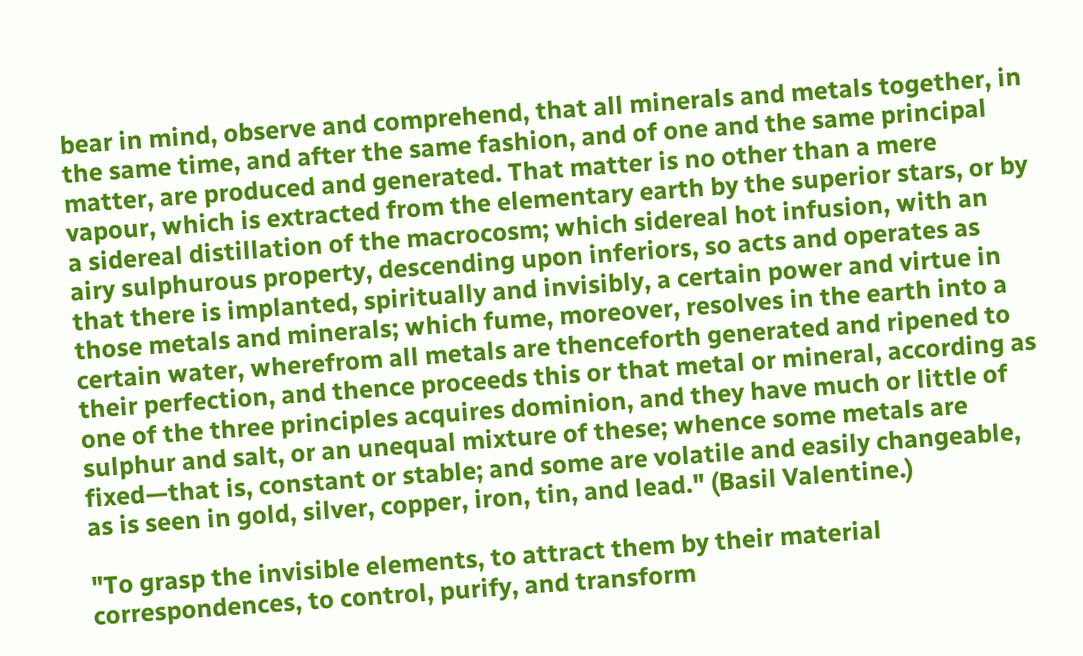bear in mind, observe and comprehend, that all minerals and metals together, in the same time, and after the same fashion, and of one and the same principal matter, are produced and generated. That matter is no other than a mere vapour, which is extracted from the elementary earth by the superior stars, or by a sidereal distillation of the macrocosm; which sidereal hot infusion, with an airy sulphurous property, descending upon inferiors, so acts and operates as that there is implanted, spiritually and invisibly, a certain power and virtue in those metals and minerals; which fume, moreover, resolves in the earth into a certain water, wherefrom all metals are thenceforth generated and ripened to their perfection, and thence proceeds this or that metal or mineral, according as one of the three principles acquires dominion, and they have much or little of sulphur and salt, or an unequal mixture of these; whence some metals are fixed—that is, constant or stable; and some are volatile and easily changeable, as is seen in gold, silver, copper, iron, tin, and lead." (Basil Valentine.)

"To grasp the invisible elements, to attract them by their material correspondences, to control, purify, and transform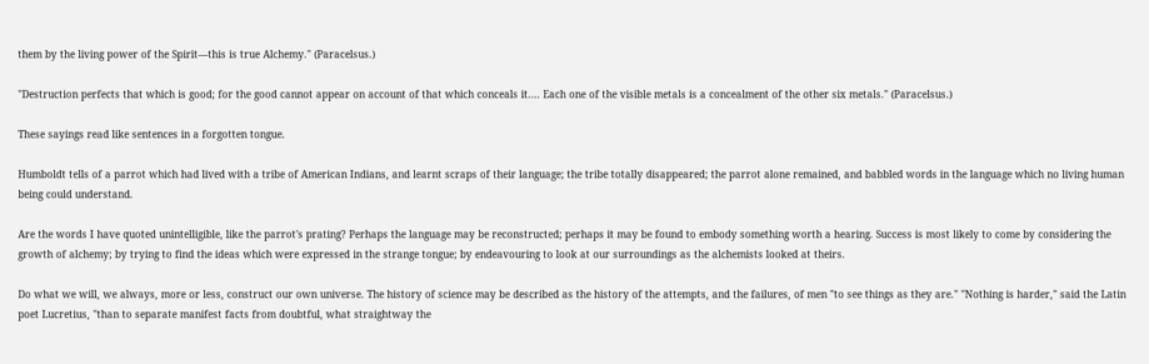them by the living power of the Spirit—this is true Alchemy." (Paracelsus.)

"Destruction perfects that which is good; for the good cannot appear on account of that which conceals it.... Each one of the visible metals is a concealment of the other six metals." (Paracelsus.)

These sayings read like sentences in a forgotten tongue.

Humboldt tells of a parrot which had lived with a tribe of American Indians, and learnt scraps of their language; the tribe totally disappeared; the parrot alone remained, and babbled words in the language which no living human being could understand.

Are the words I have quoted unintelligible, like the parrot's prating? Perhaps the language may be reconstructed; perhaps it may be found to embody something worth a hearing. Success is most likely to come by considering the growth of alchemy; by trying to find the ideas which were expressed in the strange tongue; by endeavouring to look at our surroundings as the alchemists looked at theirs.

Do what we will, we always, more or less, construct our own universe. The history of science may be described as the history of the attempts, and the failures, of men "to see things as they are." "Nothing is harder," said the Latin poet Lucretius, "than to separate manifest facts from doubtful, what straightway the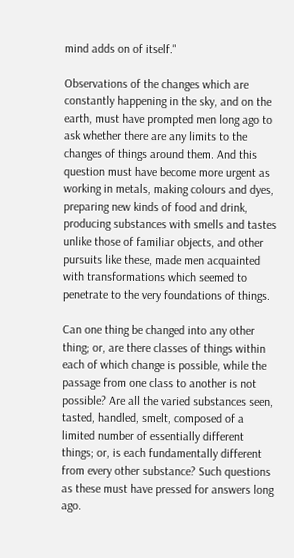mind adds on of itself."

Observations of the changes which are constantly happening in the sky, and on the earth, must have prompted men long ago to ask whether there are any limits to the changes of things around them. And this question must have become more urgent as working in metals, making colours and dyes, preparing new kinds of food and drink, producing substances with smells and tastes unlike those of familiar objects, and other pursuits like these, made men acquainted with transformations which seemed to penetrate to the very foundations of things.

Can one thing be changed into any other thing; or, are there classes of things within each of which change is possible, while the passage from one class to another is not possible? Are all the varied substances seen, tasted, handled, smelt, composed of a limited number of essentially different things; or, is each fundamentally different from every other substance? Such questions as these must have pressed for answers long ago.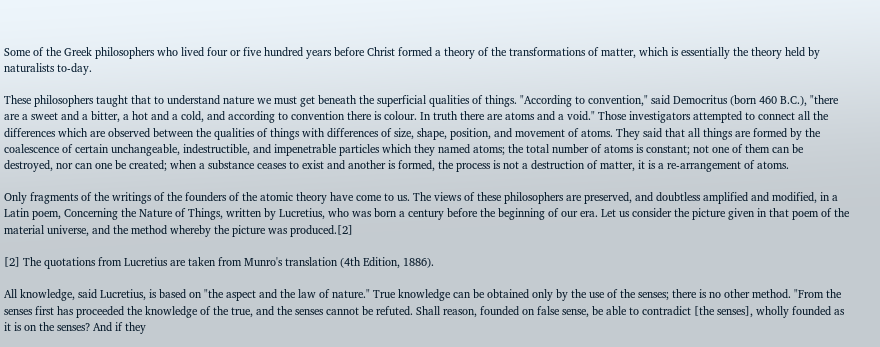Some of the Greek philosophers who lived four or five hundred years before Christ formed a theory of the transformations of matter, which is essentially the theory held by naturalists to-day.

These philosophers taught that to understand nature we must get beneath the superficial qualities of things. "According to convention," said Democritus (born 460 B.C.), "there are a sweet and a bitter, a hot and a cold, and according to convention there is colour. In truth there are atoms and a void." Those investigators attempted to connect all the differences which are observed between the qualities of things with differences of size, shape, position, and movement of atoms. They said that all things are formed by the coalescence of certain unchangeable, indestructible, and impenetrable particles which they named atoms; the total number of atoms is constant; not one of them can be destroyed, nor can one be created; when a substance ceases to exist and another is formed, the process is not a destruction of matter, it is a re-arrangement of atoms.

Only fragments of the writings of the founders of the atomic theory have come to us. The views of these philosophers are preserved, and doubtless amplified and modified, in a Latin poem, Concerning the Nature of Things, written by Lucretius, who was born a century before the beginning of our era. Let us consider the picture given in that poem of the material universe, and the method whereby the picture was produced.[2]

[2] The quotations from Lucretius are taken from Munro's translation (4th Edition, 1886).

All knowledge, said Lucretius, is based on "the aspect and the law of nature." True knowledge can be obtained only by the use of the senses; there is no other method. "From the senses first has proceeded the knowledge of the true, and the senses cannot be refuted. Shall reason, founded on false sense, be able to contradict [the senses], wholly founded as it is on the senses? And if they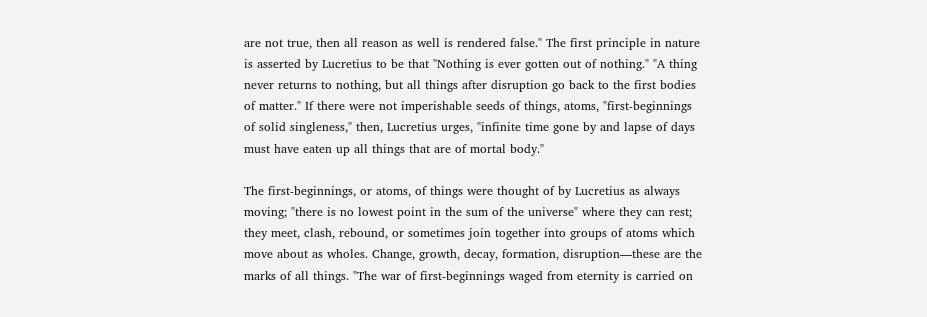are not true, then all reason as well is rendered false." The first principle in nature is asserted by Lucretius to be that "Nothing is ever gotten out of nothing." "A thing never returns to nothing, but all things after disruption go back to the first bodies of matter." If there were not imperishable seeds of things, atoms, "first-beginnings of solid singleness," then, Lucretius urges, "infinite time gone by and lapse of days must have eaten up all things that are of mortal body."

The first-beginnings, or atoms, of things were thought of by Lucretius as always moving; "there is no lowest point in the sum of the universe" where they can rest; they meet, clash, rebound, or sometimes join together into groups of atoms which move about as wholes. Change, growth, decay, formation, disruption—these are the marks of all things. "The war of first-beginnings waged from eternity is carried on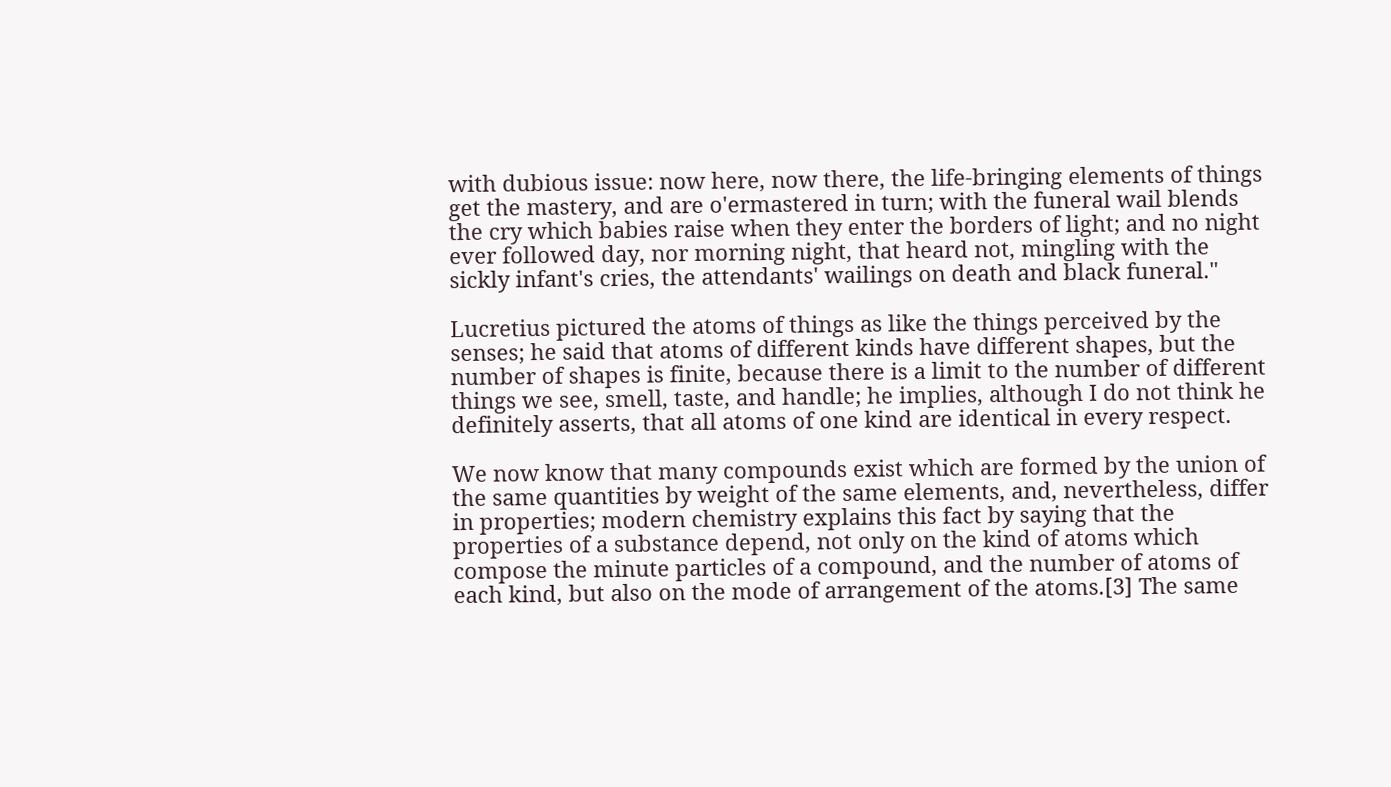with dubious issue: now here, now there, the life-bringing elements of things get the mastery, and are o'ermastered in turn; with the funeral wail blends the cry which babies raise when they enter the borders of light; and no night ever followed day, nor morning night, that heard not, mingling with the sickly infant's cries, the attendants' wailings on death and black funeral."

Lucretius pictured the atoms of things as like the things perceived by the senses; he said that atoms of different kinds have different shapes, but the number of shapes is finite, because there is a limit to the number of different things we see, smell, taste, and handle; he implies, although I do not think he definitely asserts, that all atoms of one kind are identical in every respect.

We now know that many compounds exist which are formed by the union of the same quantities by weight of the same elements, and, nevertheless, differ in properties; modern chemistry explains this fact by saying that the properties of a substance depend, not only on the kind of atoms which compose the minute particles of a compound, and the number of atoms of each kind, but also on the mode of arrangement of the atoms.[3] The same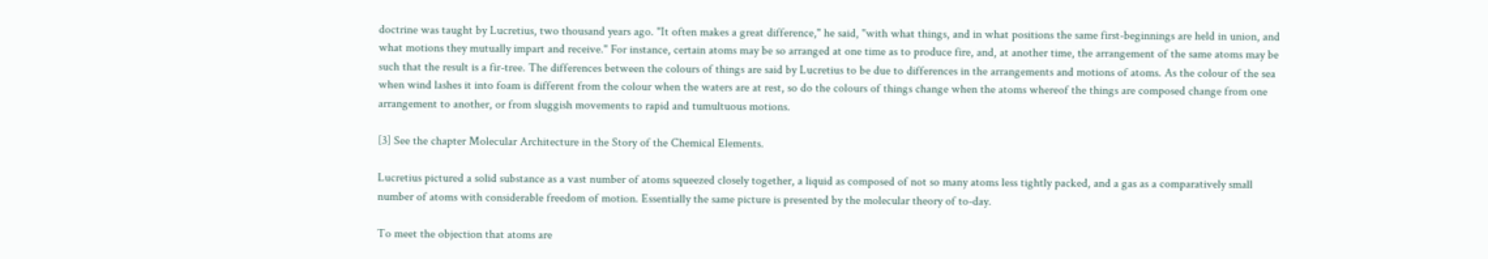doctrine was taught by Lucretius, two thousand years ago. "It often makes a great difference," he said, "with what things, and in what positions the same first-beginnings are held in union, and what motions they mutually impart and receive." For instance, certain atoms may be so arranged at one time as to produce fire, and, at another time, the arrangement of the same atoms may be such that the result is a fir-tree. The differences between the colours of things are said by Lucretius to be due to differences in the arrangements and motions of atoms. As the colour of the sea when wind lashes it into foam is different from the colour when the waters are at rest, so do the colours of things change when the atoms whereof the things are composed change from one arrangement to another, or from sluggish movements to rapid and tumultuous motions.

[3] See the chapter Molecular Architecture in the Story of the Chemical Elements.

Lucretius pictured a solid substance as a vast number of atoms squeezed closely together, a liquid as composed of not so many atoms less tightly packed, and a gas as a comparatively small number of atoms with considerable freedom of motion. Essentially the same picture is presented by the molecular theory of to-day.

To meet the objection that atoms are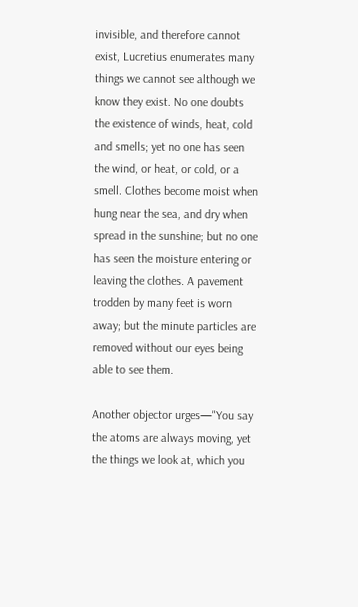invisible, and therefore cannot exist, Lucretius enumerates many things we cannot see although we know they exist. No one doubts the existence of winds, heat, cold and smells; yet no one has seen the wind, or heat, or cold, or a smell. Clothes become moist when hung near the sea, and dry when spread in the sunshine; but no one has seen the moisture entering or leaving the clothes. A pavement trodden by many feet is worn away; but the minute particles are removed without our eyes being able to see them.

Another objector urges—"You say the atoms are always moving, yet the things we look at, which you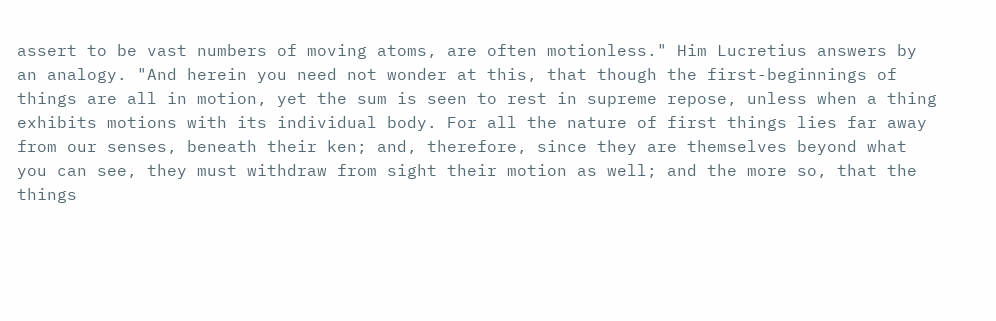assert to be vast numbers of moving atoms, are often motionless." Him Lucretius answers by an analogy. "And herein you need not wonder at this, that though the first-beginnings of things are all in motion, yet the sum is seen to rest in supreme repose, unless when a thing exhibits motions with its individual body. For all the nature of first things lies far away from our senses, beneath their ken; and, therefore, since they are themselves beyond what you can see, they must withdraw from sight their motion as well; and the more so, that the things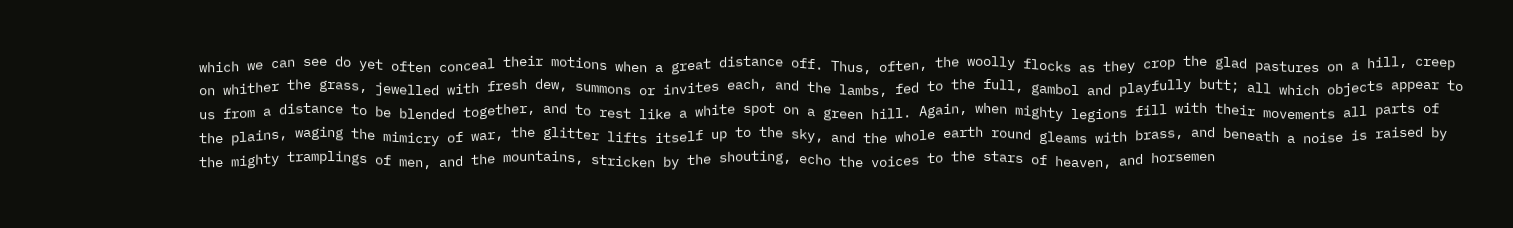which we can see do yet often conceal their motions when a great distance off. Thus, often, the woolly flocks as they crop the glad pastures on a hill, creep on whither the grass, jewelled with fresh dew, summons or invites each, and the lambs, fed to the full, gambol and playfully butt; all which objects appear to us from a distance to be blended together, and to rest like a white spot on a green hill. Again, when mighty legions fill with their movements all parts of the plains, waging the mimicry of war, the glitter lifts itself up to the sky, and the whole earth round gleams with brass, and beneath a noise is raised by the mighty tramplings of men, and the mountains, stricken by the shouting, echo the voices to the stars of heaven, and horsemen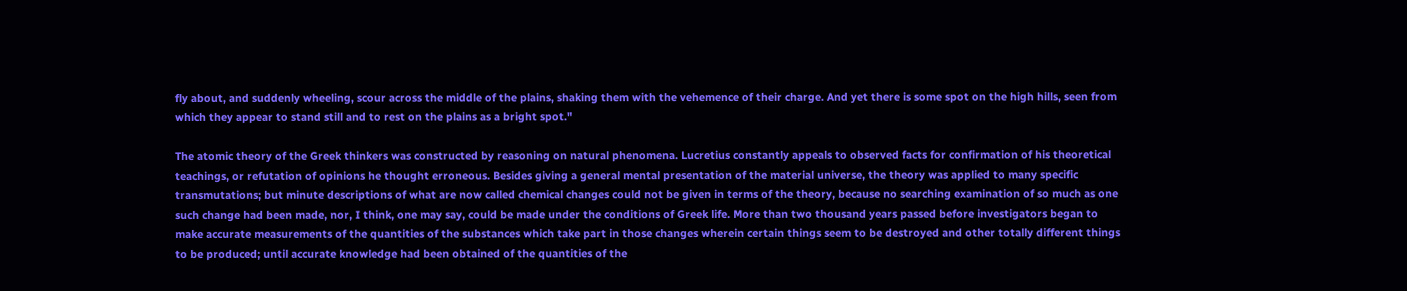fly about, and suddenly wheeling, scour across the middle of the plains, shaking them with the vehemence of their charge. And yet there is some spot on the high hills, seen from which they appear to stand still and to rest on the plains as a bright spot."

The atomic theory of the Greek thinkers was constructed by reasoning on natural phenomena. Lucretius constantly appeals to observed facts for confirmation of his theoretical teachings, or refutation of opinions he thought erroneous. Besides giving a general mental presentation of the material universe, the theory was applied to many specific transmutations; but minute descriptions of what are now called chemical changes could not be given in terms of the theory, because no searching examination of so much as one such change had been made, nor, I think, one may say, could be made under the conditions of Greek life. More than two thousand years passed before investigators began to make accurate measurements of the quantities of the substances which take part in those changes wherein certain things seem to be destroyed and other totally different things to be produced; until accurate knowledge had been obtained of the quantities of the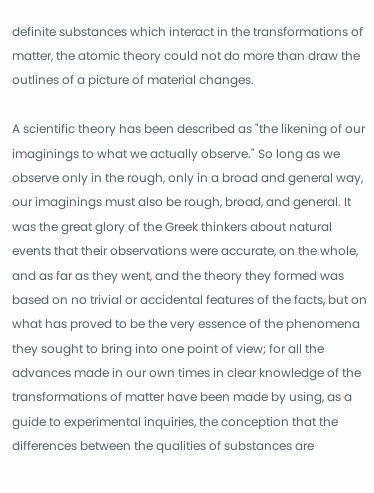definite substances which interact in the transformations of matter, the atomic theory could not do more than draw the outlines of a picture of material changes.

A scientific theory has been described as "the likening of our imaginings to what we actually observe." So long as we observe only in the rough, only in a broad and general way, our imaginings must also be rough, broad, and general. It was the great glory of the Greek thinkers about natural events that their observations were accurate, on the whole, and as far as they went, and the theory they formed was based on no trivial or accidental features of the facts, but on what has proved to be the very essence of the phenomena they sought to bring into one point of view; for all the advances made in our own times in clear knowledge of the transformations of matter have been made by using, as a guide to experimental inquiries, the conception that the differences between the qualities of substances are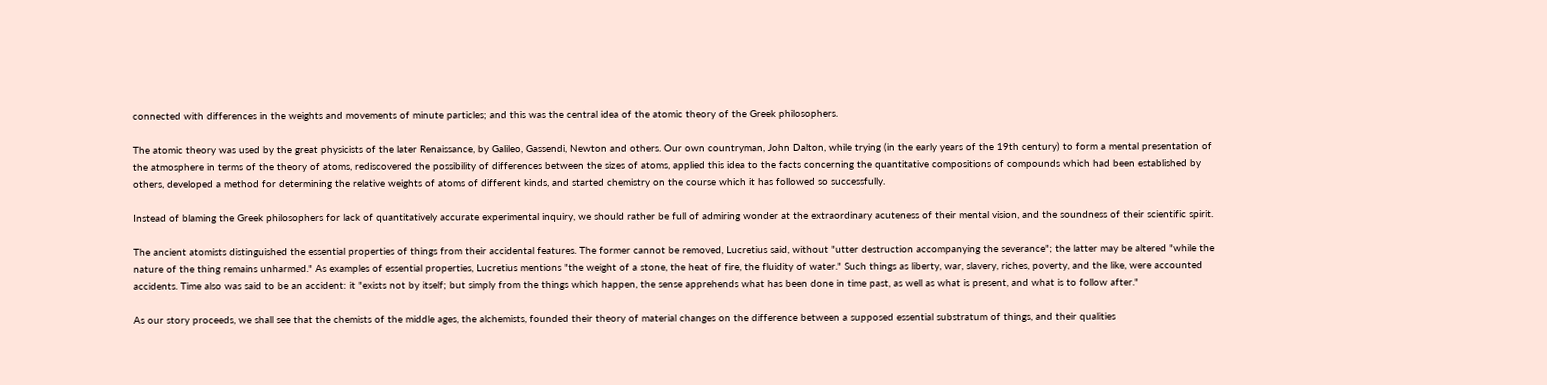connected with differences in the weights and movements of minute particles; and this was the central idea of the atomic theory of the Greek philosophers.

The atomic theory was used by the great physicists of the later Renaissance, by Galileo, Gassendi, Newton and others. Our own countryman, John Dalton, while trying (in the early years of the 19th century) to form a mental presentation of the atmosphere in terms of the theory of atoms, rediscovered the possibility of differences between the sizes of atoms, applied this idea to the facts concerning the quantitative compositions of compounds which had been established by others, developed a method for determining the relative weights of atoms of different kinds, and started chemistry on the course which it has followed so successfully.

Instead of blaming the Greek philosophers for lack of quantitatively accurate experimental inquiry, we should rather be full of admiring wonder at the extraordinary acuteness of their mental vision, and the soundness of their scientific spirit.

The ancient atomists distinguished the essential properties of things from their accidental features. The former cannot be removed, Lucretius said, without "utter destruction accompanying the severance"; the latter may be altered "while the nature of the thing remains unharmed." As examples of essential properties, Lucretius mentions "the weight of a stone, the heat of fire, the fluidity of water." Such things as liberty, war, slavery, riches, poverty, and the like, were accounted accidents. Time also was said to be an accident: it "exists not by itself; but simply from the things which happen, the sense apprehends what has been done in time past, as well as what is present, and what is to follow after."

As our story proceeds, we shall see that the chemists of the middle ages, the alchemists, founded their theory of material changes on the difference between a supposed essential substratum of things, and their qualities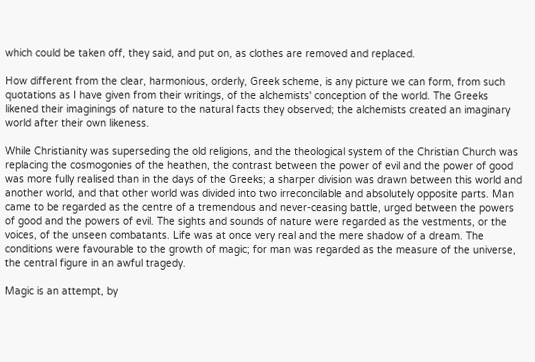which could be taken off, they said, and put on, as clothes are removed and replaced.

How different from the clear, harmonious, orderly, Greek scheme, is any picture we can form, from such quotations as I have given from their writings, of the alchemists' conception of the world. The Greeks likened their imaginings of nature to the natural facts they observed; the alchemists created an imaginary world after their own likeness.

While Christianity was superseding the old religions, and the theological system of the Christian Church was replacing the cosmogonies of the heathen, the contrast between the power of evil and the power of good was more fully realised than in the days of the Greeks; a sharper division was drawn between this world and another world, and that other world was divided into two irreconcilable and absolutely opposite parts. Man came to be regarded as the centre of a tremendous and never-ceasing battle, urged between the powers of good and the powers of evil. The sights and sounds of nature were regarded as the vestments, or the voices, of the unseen combatants. Life was at once very real and the mere shadow of a dream. The conditions were favourable to the growth of magic; for man was regarded as the measure of the universe, the central figure in an awful tragedy.

Magic is an attempt, by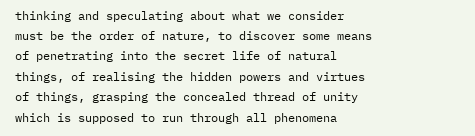thinking and speculating about what we consider must be the order of nature, to discover some means of penetrating into the secret life of natural things, of realising the hidden powers and virtues of things, grasping the concealed thread of unity which is supposed to run through all phenomena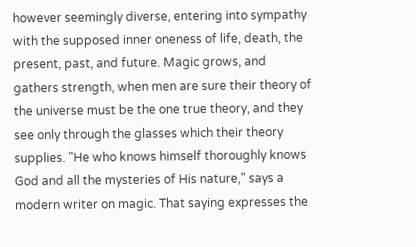however seemingly diverse, entering into sympathy with the supposed inner oneness of life, death, the present, past, and future. Magic grows, and gathers strength, when men are sure their theory of the universe must be the one true theory, and they see only through the glasses which their theory supplies. "He who knows himself thoroughly knows God and all the mysteries of His nature," says a modern writer on magic. That saying expresses the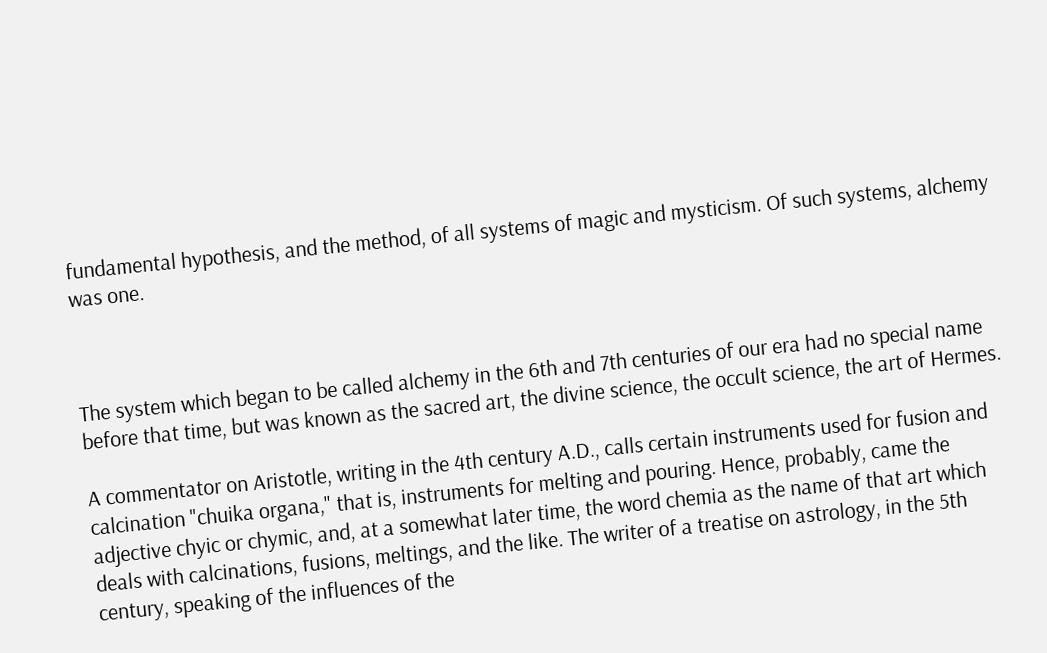fundamental hypothesis, and the method, of all systems of magic and mysticism. Of such systems, alchemy was one.



The system which began to be called alchemy in the 6th and 7th centuries of our era had no special name before that time, but was known as the sacred art, the divine science, the occult science, the art of Hermes.

A commentator on Aristotle, writing in the 4th century A.D., calls certain instruments used for fusion and calcination "chuika organa," that is, instruments for melting and pouring. Hence, probably, came the adjective chyic or chymic, and, at a somewhat later time, the word chemia as the name of that art which deals with calcinations, fusions, meltings, and the like. The writer of a treatise on astrology, in the 5th century, speaking of the influences of the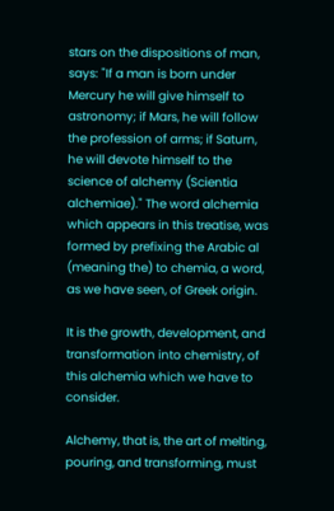stars on the dispositions of man, says: "If a man is born under Mercury he will give himself to astronomy; if Mars, he will follow the profession of arms; if Saturn, he will devote himself to the science of alchemy (Scientia alchemiae)." The word alchemia which appears in this treatise, was formed by prefixing the Arabic al (meaning the) to chemia, a word, as we have seen, of Greek origin.

It is the growth, development, and transformation into chemistry, of this alchemia which we have to consider.

Alchemy, that is, the art of melting, pouring, and transforming, must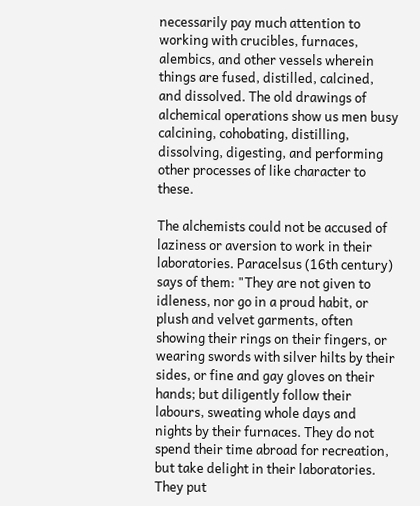necessarily pay much attention to working with crucibles, furnaces, alembics, and other vessels wherein things are fused, distilled, calcined, and dissolved. The old drawings of alchemical operations show us men busy calcining, cohobating, distilling, dissolving, digesting, and performing other processes of like character to these.

The alchemists could not be accused of laziness or aversion to work in their laboratories. Paracelsus (16th century) says of them: "They are not given to idleness, nor go in a proud habit, or plush and velvet garments, often showing their rings on their fingers, or wearing swords with silver hilts by their sides, or fine and gay gloves on their hands; but diligently follow their labours, sweating whole days and nights by their furnaces. They do not spend their time abroad for recreation, but take delight in their laboratories. They put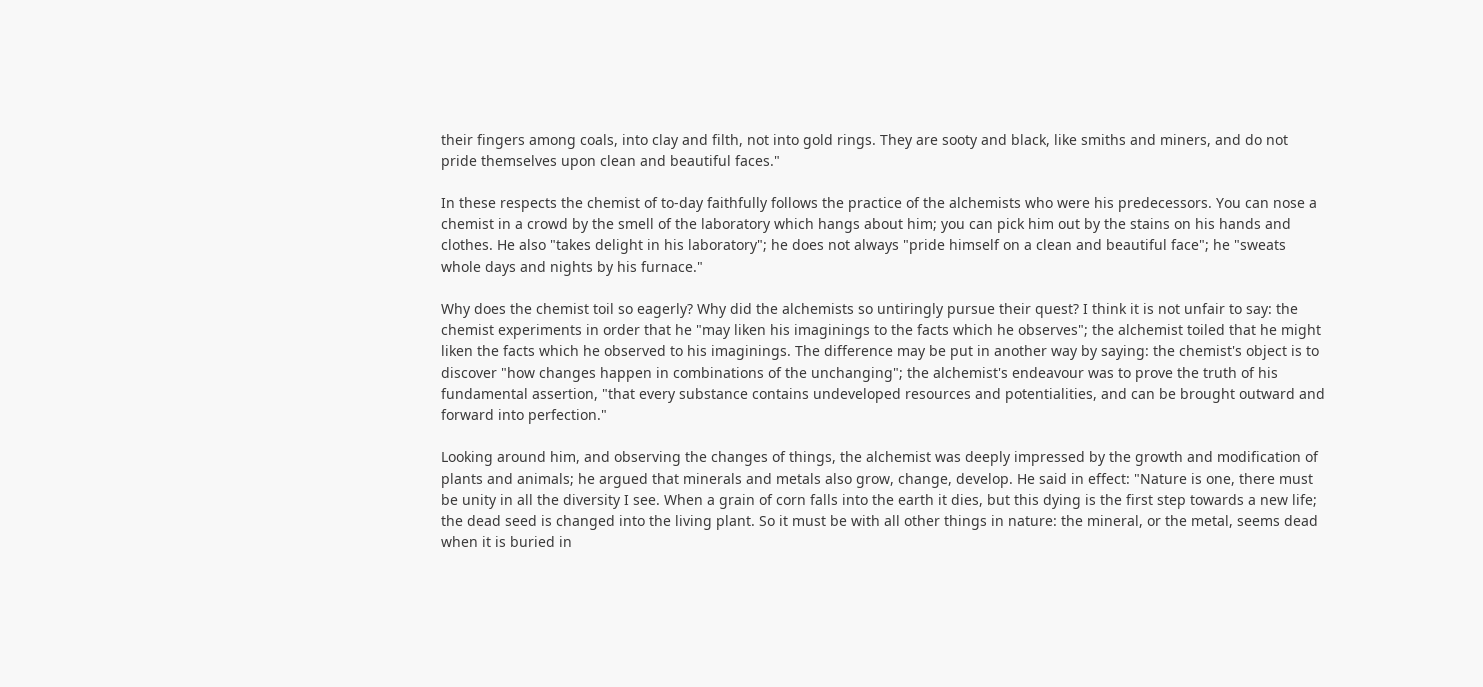their fingers among coals, into clay and filth, not into gold rings. They are sooty and black, like smiths and miners, and do not pride themselves upon clean and beautiful faces."

In these respects the chemist of to-day faithfully follows the practice of the alchemists who were his predecessors. You can nose a chemist in a crowd by the smell of the laboratory which hangs about him; you can pick him out by the stains on his hands and clothes. He also "takes delight in his laboratory"; he does not always "pride himself on a clean and beautiful face"; he "sweats whole days and nights by his furnace."

Why does the chemist toil so eagerly? Why did the alchemists so untiringly pursue their quest? I think it is not unfair to say: the chemist experiments in order that he "may liken his imaginings to the facts which he observes"; the alchemist toiled that he might liken the facts which he observed to his imaginings. The difference may be put in another way by saying: the chemist's object is to discover "how changes happen in combinations of the unchanging"; the alchemist's endeavour was to prove the truth of his fundamental assertion, "that every substance contains undeveloped resources and potentialities, and can be brought outward and forward into perfection."

Looking around him, and observing the changes of things, the alchemist was deeply impressed by the growth and modification of plants and animals; he argued that minerals and metals also grow, change, develop. He said in effect: "Nature is one, there must be unity in all the diversity I see. When a grain of corn falls into the earth it dies, but this dying is the first step towards a new life; the dead seed is changed into the living plant. So it must be with all other things in nature: the mineral, or the metal, seems dead when it is buried in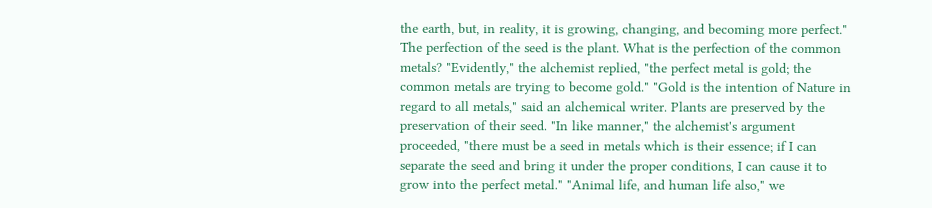the earth, but, in reality, it is growing, changing, and becoming more perfect." The perfection of the seed is the plant. What is the perfection of the common metals? "Evidently," the alchemist replied, "the perfect metal is gold; the common metals are trying to become gold." "Gold is the intention of Nature in regard to all metals," said an alchemical writer. Plants are preserved by the preservation of their seed. "In like manner," the alchemist's argument proceeded, "there must be a seed in metals which is their essence; if I can separate the seed and bring it under the proper conditions, I can cause it to grow into the perfect metal." "Animal life, and human life also," we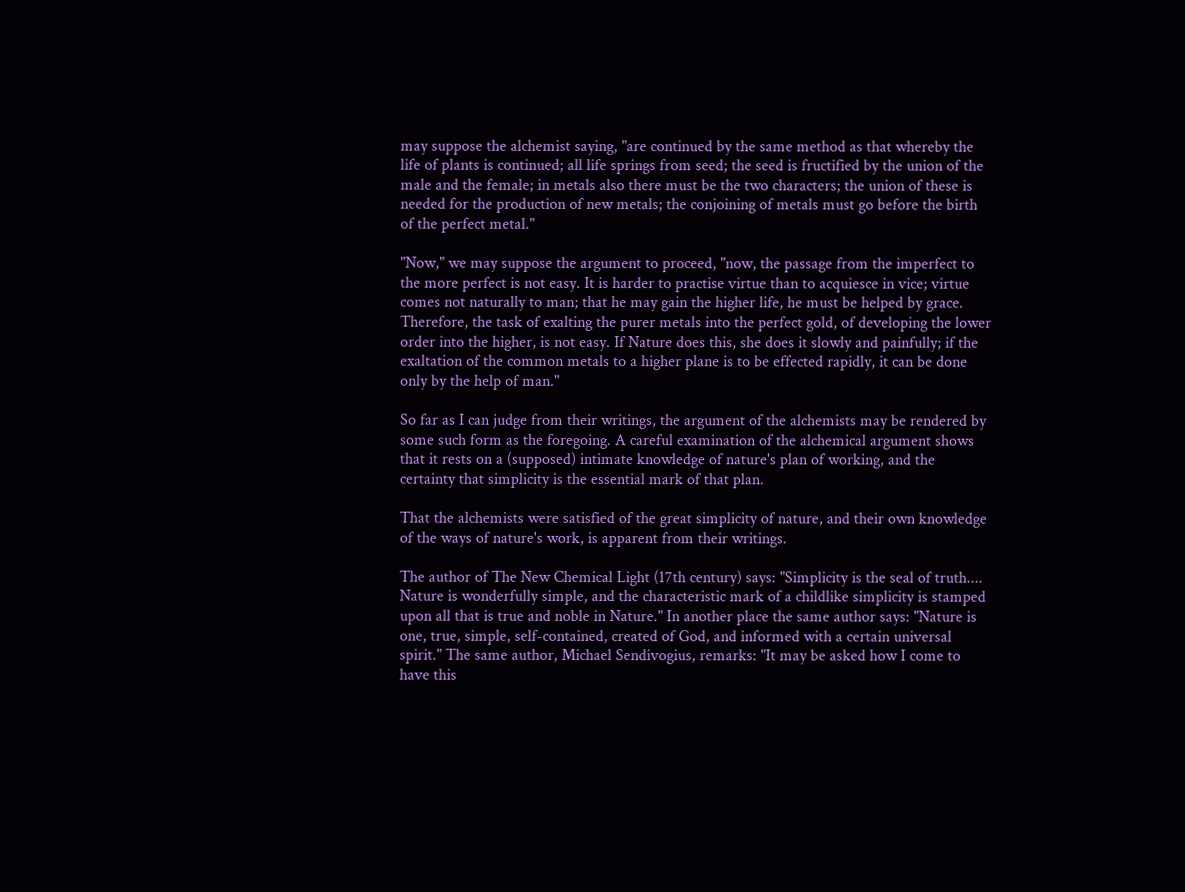may suppose the alchemist saying, "are continued by the same method as that whereby the life of plants is continued; all life springs from seed; the seed is fructified by the union of the male and the female; in metals also there must be the two characters; the union of these is needed for the production of new metals; the conjoining of metals must go before the birth of the perfect metal."

"Now," we may suppose the argument to proceed, "now, the passage from the imperfect to the more perfect is not easy. It is harder to practise virtue than to acquiesce in vice; virtue comes not naturally to man; that he may gain the higher life, he must be helped by grace. Therefore, the task of exalting the purer metals into the perfect gold, of developing the lower order into the higher, is not easy. If Nature does this, she does it slowly and painfully; if the exaltation of the common metals to a higher plane is to be effected rapidly, it can be done only by the help of man."

So far as I can judge from their writings, the argument of the alchemists may be rendered by some such form as the foregoing. A careful examination of the alchemical argument shows that it rests on a (supposed) intimate knowledge of nature's plan of working, and the certainty that simplicity is the essential mark of that plan.

That the alchemists were satisfied of the great simplicity of nature, and their own knowledge of the ways of nature's work, is apparent from their writings.

The author of The New Chemical Light (17th century) says: "Simplicity is the seal of truth.... Nature is wonderfully simple, and the characteristic mark of a childlike simplicity is stamped upon all that is true and noble in Nature." In another place the same author says: "Nature is one, true, simple, self-contained, created of God, and informed with a certain universal spirit." The same author, Michael Sendivogius, remarks: "It may be asked how I come to have this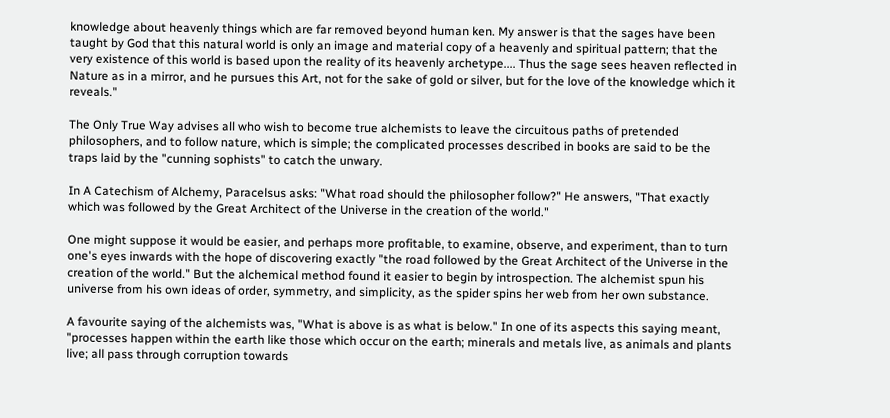knowledge about heavenly things which are far removed beyond human ken. My answer is that the sages have been taught by God that this natural world is only an image and material copy of a heavenly and spiritual pattern; that the very existence of this world is based upon the reality of its heavenly archetype.... Thus the sage sees heaven reflected in Nature as in a mirror, and he pursues this Art, not for the sake of gold or silver, but for the love of the knowledge which it reveals."

The Only True Way advises all who wish to become true alchemists to leave the circuitous paths of pretended philosophers, and to follow nature, which is simple; the complicated processes described in books are said to be the traps laid by the "cunning sophists" to catch the unwary.

In A Catechism of Alchemy, Paracelsus asks: "What road should the philosopher follow?" He answers, "That exactly which was followed by the Great Architect of the Universe in the creation of the world."

One might suppose it would be easier, and perhaps more profitable, to examine, observe, and experiment, than to turn one's eyes inwards with the hope of discovering exactly "the road followed by the Great Architect of the Universe in the creation of the world." But the alchemical method found it easier to begin by introspection. The alchemist spun his universe from his own ideas of order, symmetry, and simplicity, as the spider spins her web from her own substance.

A favourite saying of the alchemists was, "What is above is as what is below." In one of its aspects this saying meant, "processes happen within the earth like those which occur on the earth; minerals and metals live, as animals and plants live; all pass through corruption towards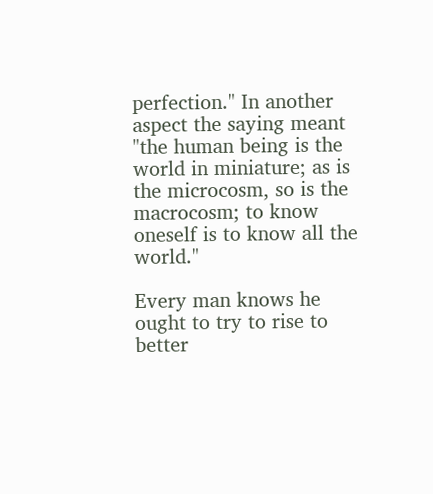perfection." In another aspect the saying meant "the human being is the world in miniature; as is the microcosm, so is the macrocosm; to know oneself is to know all the world."

Every man knows he ought to try to rise to better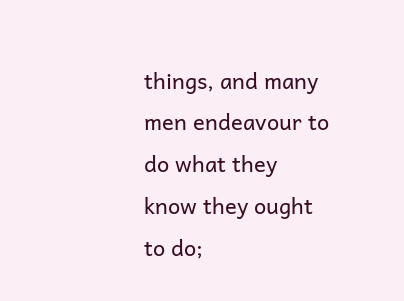things, and many men endeavour to do what they know they ought to do;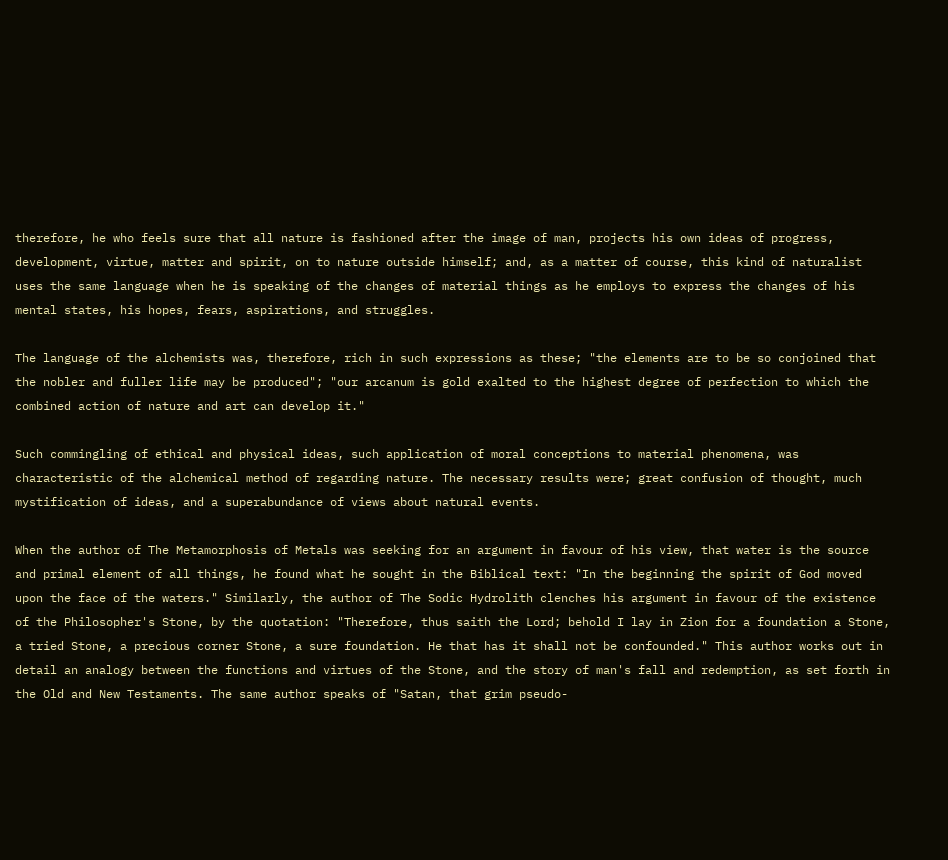therefore, he who feels sure that all nature is fashioned after the image of man, projects his own ideas of progress, development, virtue, matter and spirit, on to nature outside himself; and, as a matter of course, this kind of naturalist uses the same language when he is speaking of the changes of material things as he employs to express the changes of his mental states, his hopes, fears, aspirations, and struggles.

The language of the alchemists was, therefore, rich in such expressions as these; "the elements are to be so conjoined that the nobler and fuller life may be produced"; "our arcanum is gold exalted to the highest degree of perfection to which the combined action of nature and art can develop it."

Such commingling of ethical and physical ideas, such application of moral conceptions to material phenomena, was characteristic of the alchemical method of regarding nature. The necessary results were; great confusion of thought, much mystification of ideas, and a superabundance of views about natural events.

When the author of The Metamorphosis of Metals was seeking for an argument in favour of his view, that water is the source and primal element of all things, he found what he sought in the Biblical text: "In the beginning the spirit of God moved upon the face of the waters." Similarly, the author of The Sodic Hydrolith clenches his argument in favour of the existence of the Philosopher's Stone, by the quotation: "Therefore, thus saith the Lord; behold I lay in Zion for a foundation a Stone, a tried Stone, a precious corner Stone, a sure foundation. He that has it shall not be confounded." This author works out in detail an analogy between the functions and virtues of the Stone, and the story of man's fall and redemption, as set forth in the Old and New Testaments. The same author speaks of "Satan, that grim pseudo-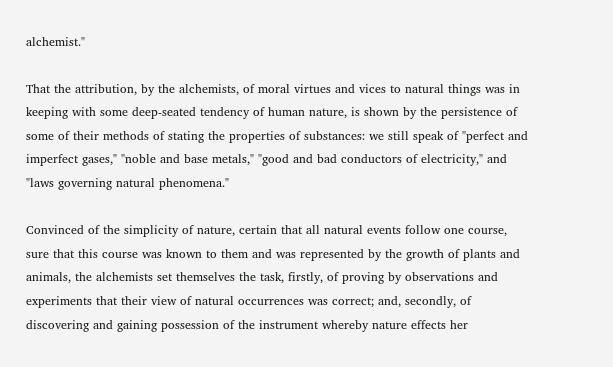alchemist."

That the attribution, by the alchemists, of moral virtues and vices to natural things was in keeping with some deep-seated tendency of human nature, is shown by the persistence of some of their methods of stating the properties of substances: we still speak of "perfect and imperfect gases," "noble and base metals," "good and bad conductors of electricity," and "laws governing natural phenomena."

Convinced of the simplicity of nature, certain that all natural events follow one course, sure that this course was known to them and was represented by the growth of plants and animals, the alchemists set themselves the task, firstly, of proving by observations and experiments that their view of natural occurrences was correct; and, secondly, of discovering and gaining possession of the instrument whereby nature effects her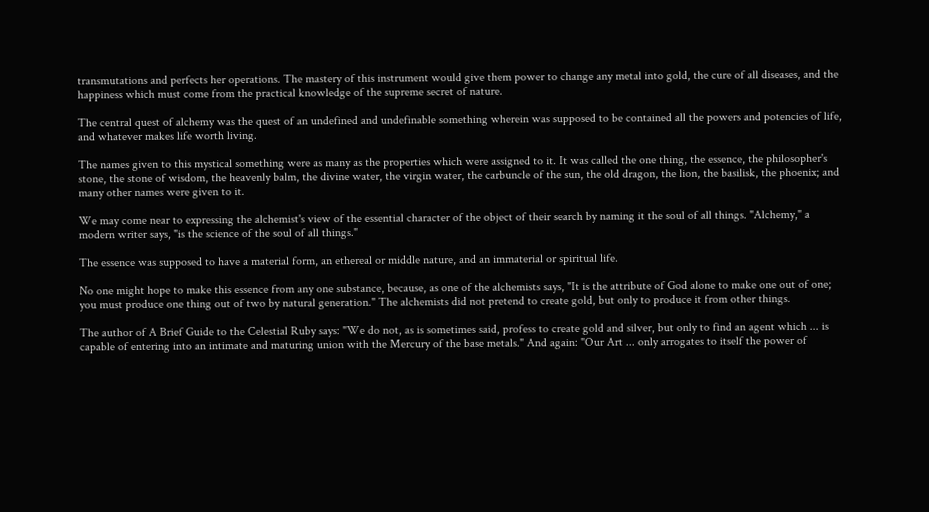transmutations and perfects her operations. The mastery of this instrument would give them power to change any metal into gold, the cure of all diseases, and the happiness which must come from the practical knowledge of the supreme secret of nature.

The central quest of alchemy was the quest of an undefined and undefinable something wherein was supposed to be contained all the powers and potencies of life, and whatever makes life worth living.

The names given to this mystical something were as many as the properties which were assigned to it. It was called the one thing, the essence, the philosopher's stone, the stone of wisdom, the heavenly balm, the divine water, the virgin water, the carbuncle of the sun, the old dragon, the lion, the basilisk, the phoenix; and many other names were given to it.

We may come near to expressing the alchemist's view of the essential character of the object of their search by naming it the soul of all things. "Alchemy," a modern writer says, "is the science of the soul of all things."

The essence was supposed to have a material form, an ethereal or middle nature, and an immaterial or spiritual life.

No one might hope to make this essence from any one substance, because, as one of the alchemists says, "It is the attribute of God alone to make one out of one; you must produce one thing out of two by natural generation." The alchemists did not pretend to create gold, but only to produce it from other things.

The author of A Brief Guide to the Celestial Ruby says: "We do not, as is sometimes said, profess to create gold and silver, but only to find an agent which ... is capable of entering into an intimate and maturing union with the Mercury of the base metals." And again: "Our Art ... only arrogates to itself the power of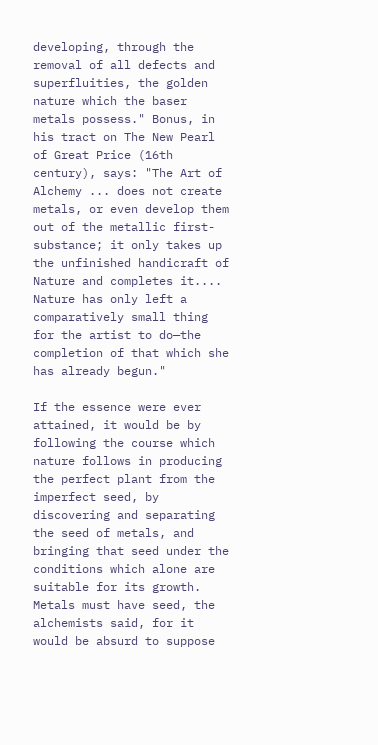developing, through the removal of all defects and superfluities, the golden nature which the baser metals possess." Bonus, in his tract on The New Pearl of Great Price (16th century), says: "The Art of Alchemy ... does not create metals, or even develop them out of the metallic first-substance; it only takes up the unfinished handicraft of Nature and completes it.... Nature has only left a comparatively small thing for the artist to do—the completion of that which she has already begun."

If the essence were ever attained, it would be by following the course which nature follows in producing the perfect plant from the imperfect seed, by discovering and separating the seed of metals, and bringing that seed under the conditions which alone are suitable for its growth. Metals must have seed, the alchemists said, for it would be absurd to suppose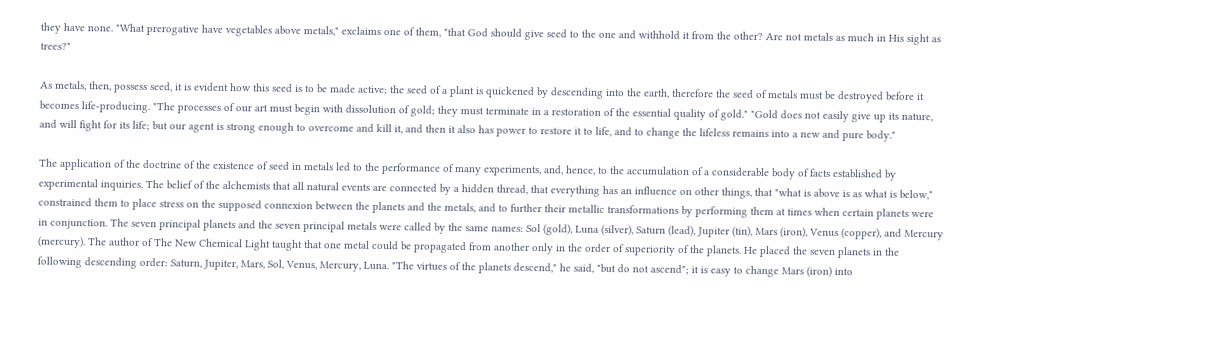they have none. "What prerogative have vegetables above metals," exclaims one of them, "that God should give seed to the one and withhold it from the other? Are not metals as much in His sight as trees?"

As metals, then, possess seed, it is evident how this seed is to be made active; the seed of a plant is quickened by descending into the earth, therefore the seed of metals must be destroyed before it becomes life-producing. "The processes of our art must begin with dissolution of gold; they must terminate in a restoration of the essential quality of gold." "Gold does not easily give up its nature, and will fight for its life; but our agent is strong enough to overcome and kill it, and then it also has power to restore it to life, and to change the lifeless remains into a new and pure body."

The application of the doctrine of the existence of seed in metals led to the performance of many experiments, and, hence, to the accumulation of a considerable body of facts established by experimental inquiries. The belief of the alchemists that all natural events are connected by a hidden thread, that everything has an influence on other things, that "what is above is as what is below," constrained them to place stress on the supposed connexion between the planets and the metals, and to further their metallic transformations by performing them at times when certain planets were in conjunction. The seven principal planets and the seven principal metals were called by the same names: Sol (gold), Luna (silver), Saturn (lead), Jupiter (tin), Mars (iron), Venus (copper), and Mercury (mercury). The author of The New Chemical Light taught that one metal could be propagated from another only in the order of superiority of the planets. He placed the seven planets in the following descending order: Saturn, Jupiter, Mars, Sol, Venus, Mercury, Luna. "The virtues of the planets descend," he said, "but do not ascend"; it is easy to change Mars (iron) into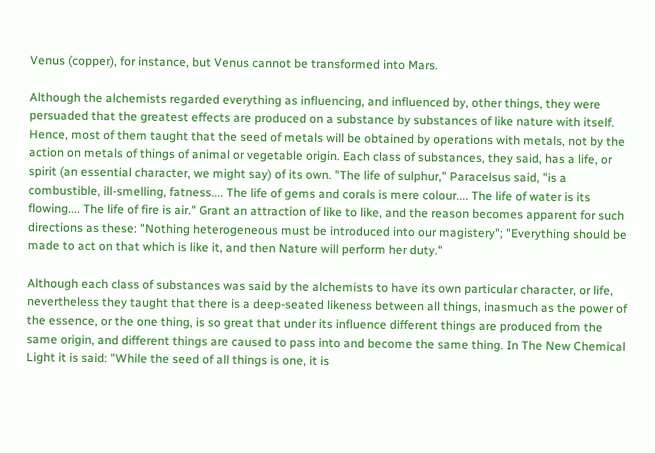Venus (copper), for instance, but Venus cannot be transformed into Mars.

Although the alchemists regarded everything as influencing, and influenced by, other things, they were persuaded that the greatest effects are produced on a substance by substances of like nature with itself. Hence, most of them taught that the seed of metals will be obtained by operations with metals, not by the action on metals of things of animal or vegetable origin. Each class of substances, they said, has a life, or spirit (an essential character, we might say) of its own. "The life of sulphur," Paracelsus said, "is a combustible, ill-smelling, fatness.... The life of gems and corals is mere colour.... The life of water is its flowing.... The life of fire is air." Grant an attraction of like to like, and the reason becomes apparent for such directions as these: "Nothing heterogeneous must be introduced into our magistery"; "Everything should be made to act on that which is like it, and then Nature will perform her duty."

Although each class of substances was said by the alchemists to have its own particular character, or life, nevertheless they taught that there is a deep-seated likeness between all things, inasmuch as the power of the essence, or the one thing, is so great that under its influence different things are produced from the same origin, and different things are caused to pass into and become the same thing. In The New Chemical Light it is said: "While the seed of all things is one, it is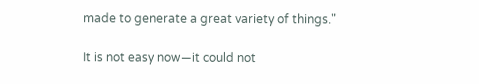made to generate a great variety of things."

It is not easy now—it could not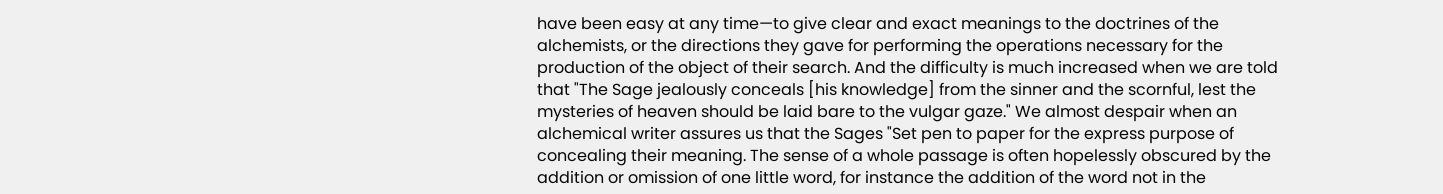have been easy at any time—to give clear and exact meanings to the doctrines of the alchemists, or the directions they gave for performing the operations necessary for the production of the object of their search. And the difficulty is much increased when we are told that "The Sage jealously conceals [his knowledge] from the sinner and the scornful, lest the mysteries of heaven should be laid bare to the vulgar gaze." We almost despair when an alchemical writer assures us that the Sages "Set pen to paper for the express purpose of concealing their meaning. The sense of a whole passage is often hopelessly obscured by the addition or omission of one little word, for instance the addition of the word not in the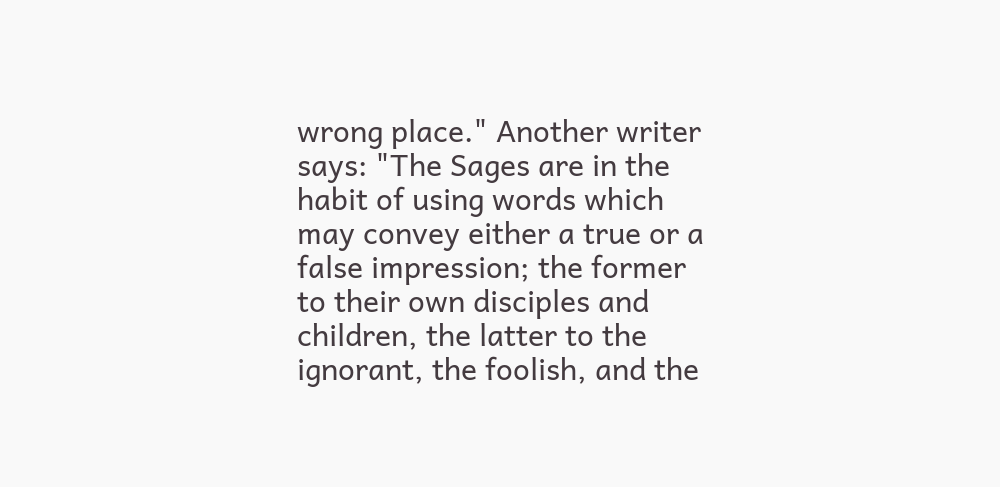wrong place." Another writer says: "The Sages are in the habit of using words which may convey either a true or a false impression; the former to their own disciples and children, the latter to the ignorant, the foolish, and the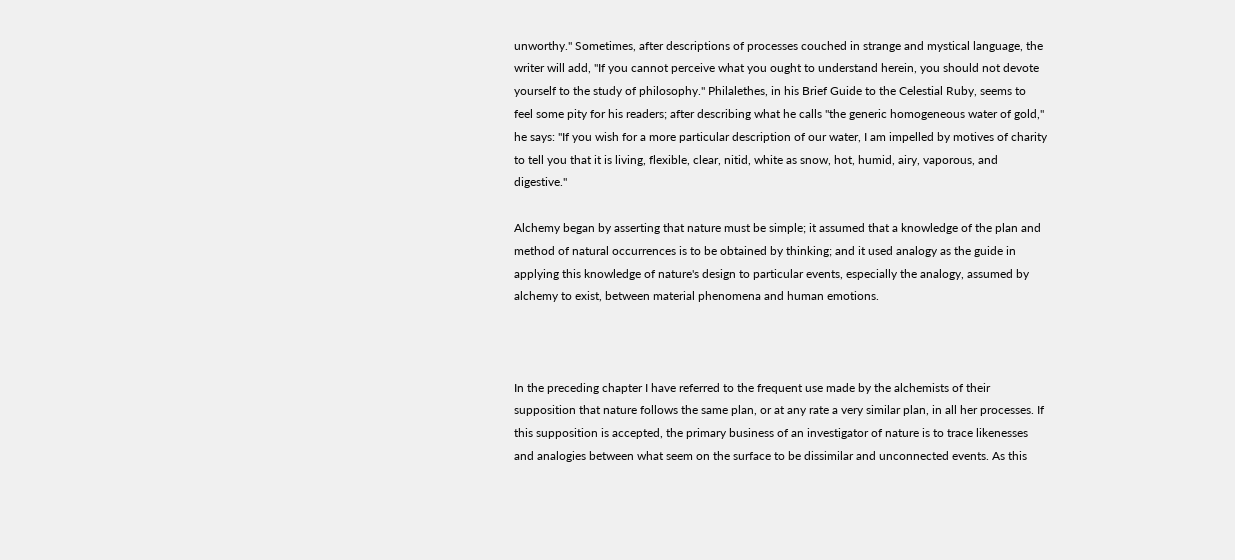unworthy." Sometimes, after descriptions of processes couched in strange and mystical language, the writer will add, "If you cannot perceive what you ought to understand herein, you should not devote yourself to the study of philosophy." Philalethes, in his Brief Guide to the Celestial Ruby, seems to feel some pity for his readers; after describing what he calls "the generic homogeneous water of gold," he says: "If you wish for a more particular description of our water, I am impelled by motives of charity to tell you that it is living, flexible, clear, nitid, white as snow, hot, humid, airy, vaporous, and digestive."

Alchemy began by asserting that nature must be simple; it assumed that a knowledge of the plan and method of natural occurrences is to be obtained by thinking; and it used analogy as the guide in applying this knowledge of nature's design to particular events, especially the analogy, assumed by alchemy to exist, between material phenomena and human emotions.



In the preceding chapter I have referred to the frequent use made by the alchemists of their supposition that nature follows the same plan, or at any rate a very similar plan, in all her processes. If this supposition is accepted, the primary business of an investigator of nature is to trace likenesses and analogies between what seem on the surface to be dissimilar and unconnected events. As this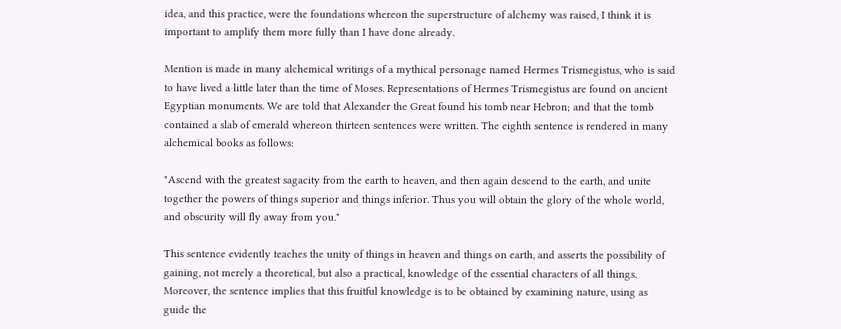idea, and this practice, were the foundations whereon the superstructure of alchemy was raised, I think it is important to amplify them more fully than I have done already.

Mention is made in many alchemical writings of a mythical personage named Hermes Trismegistus, who is said to have lived a little later than the time of Moses. Representations of Hermes Trismegistus are found on ancient Egyptian monuments. We are told that Alexander the Great found his tomb near Hebron; and that the tomb contained a slab of emerald whereon thirteen sentences were written. The eighth sentence is rendered in many alchemical books as follows:

"Ascend with the greatest sagacity from the earth to heaven, and then again descend to the earth, and unite together the powers of things superior and things inferior. Thus you will obtain the glory of the whole world, and obscurity will fly away from you."

This sentence evidently teaches the unity of things in heaven and things on earth, and asserts the possibility of gaining, not merely a theoretical, but also a practical, knowledge of the essential characters of all things. Moreover, the sentence implies that this fruitful knowledge is to be obtained by examining nature, using as guide the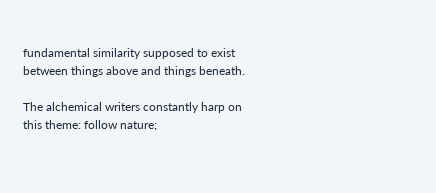fundamental similarity supposed to exist between things above and things beneath.

The alchemical writers constantly harp on this theme: follow nature;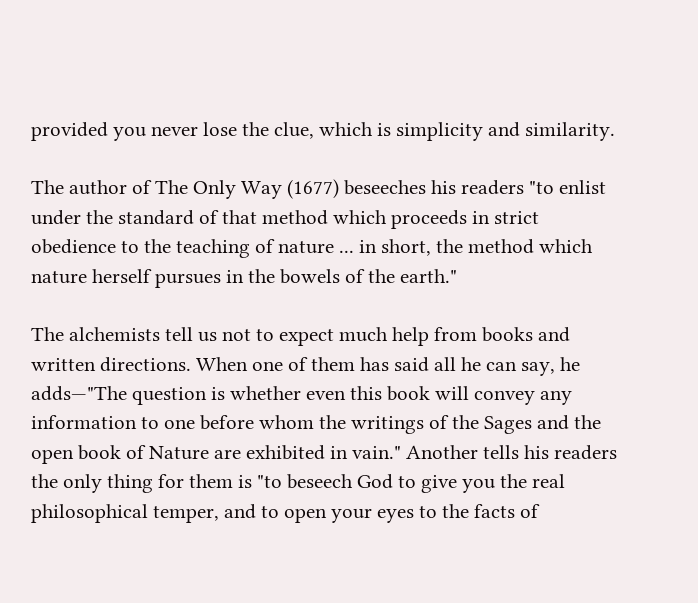provided you never lose the clue, which is simplicity and similarity.

The author of The Only Way (1677) beseeches his readers "to enlist under the standard of that method which proceeds in strict obedience to the teaching of nature ... in short, the method which nature herself pursues in the bowels of the earth."

The alchemists tell us not to expect much help from books and written directions. When one of them has said all he can say, he adds—"The question is whether even this book will convey any information to one before whom the writings of the Sages and the open book of Nature are exhibited in vain." Another tells his readers the only thing for them is "to beseech God to give you the real philosophical temper, and to open your eyes to the facts of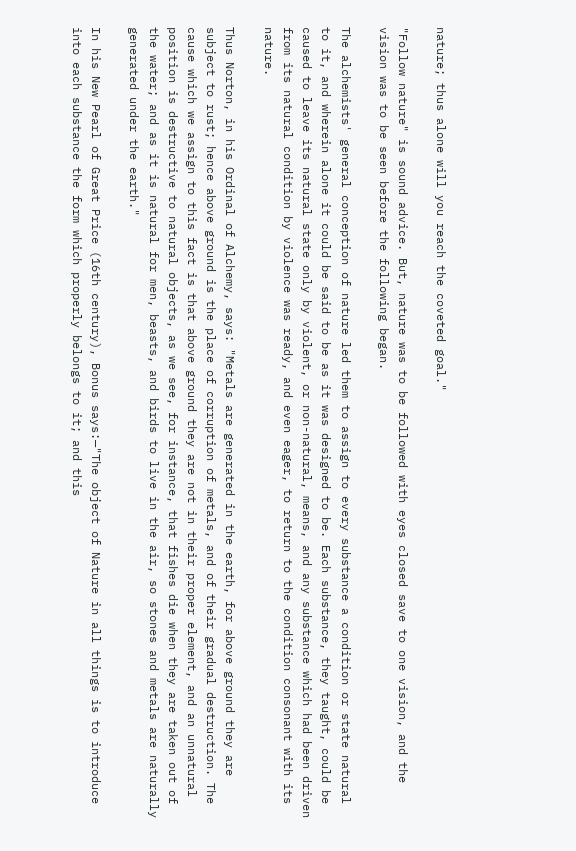nature; thus alone will you reach the coveted goal."

"Follow nature" is sound advice. But, nature was to be followed with eyes closed save to one vision, and the vision was to be seen before the following began.

The alchemists' general conception of nature led them to assign to every substance a condition or state natural to it, and wherein alone it could be said to be as it was designed to be. Each substance, they taught, could be caused to leave its natural state only by violent, or non-natural, means, and any substance which had been driven from its natural condition by violence was ready, and even eager, to return to the condition consonant with its nature.

Thus Norton, in his Ordinal of Alchemy, says: "Metals are generated in the earth, for above ground they are subject to rust; hence above ground is the place of corruption of metals, and of their gradual destruction. The cause which we assign to this fact is that above ground they are not in their proper element, and an unnatural position is destructive to natural objects, as we see, for instance, that fishes die when they are taken out of the water; and as it is natural for men, beasts, and birds to live in the air, so stones and metals are naturally generated under the earth."

In his New Pearl of Great Price (16th century), Bonus says:—"The object of Nature in all things is to introduce into each substance the form which properly belongs to it; and this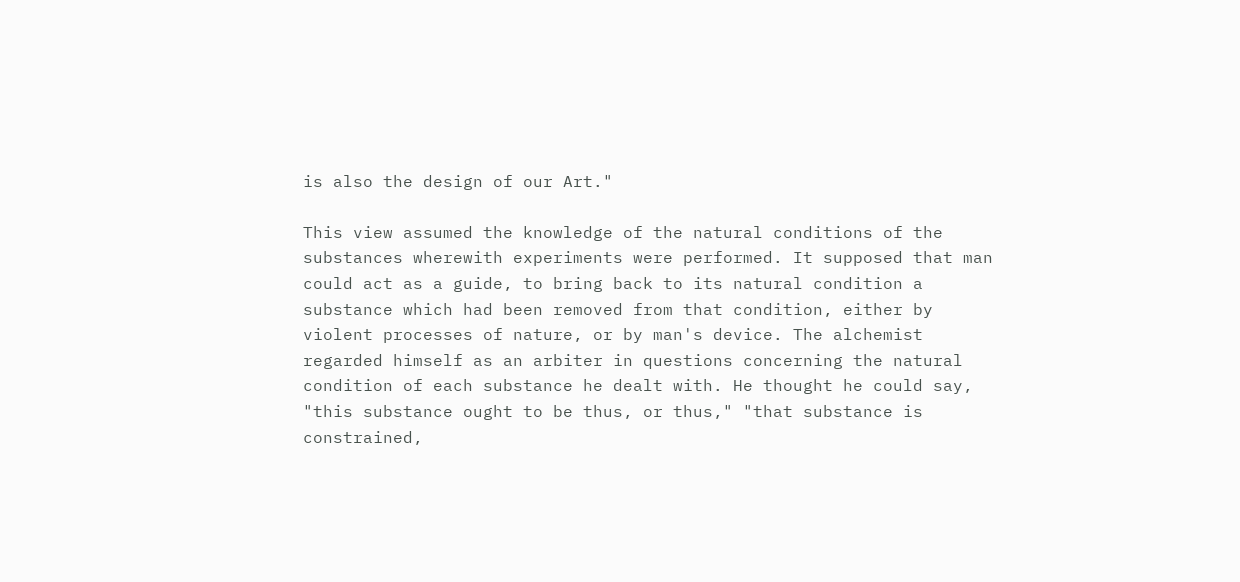is also the design of our Art."

This view assumed the knowledge of the natural conditions of the substances wherewith experiments were performed. It supposed that man could act as a guide, to bring back to its natural condition a substance which had been removed from that condition, either by violent processes of nature, or by man's device. The alchemist regarded himself as an arbiter in questions concerning the natural condition of each substance he dealt with. He thought he could say, "this substance ought to be thus, or thus," "that substance is constrained,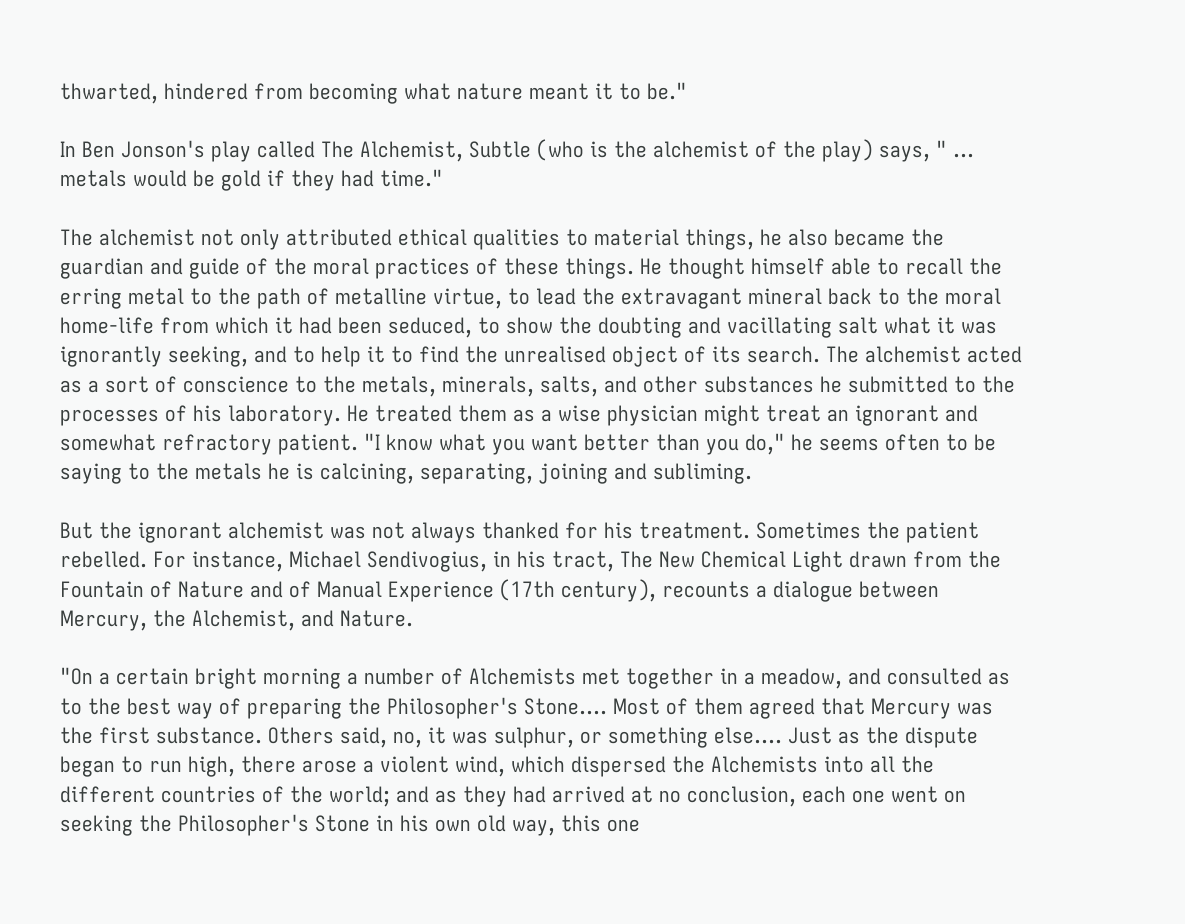thwarted, hindered from becoming what nature meant it to be."

In Ben Jonson's play called The Alchemist, Subtle (who is the alchemist of the play) says, " ... metals would be gold if they had time."

The alchemist not only attributed ethical qualities to material things, he also became the guardian and guide of the moral practices of these things. He thought himself able to recall the erring metal to the path of metalline virtue, to lead the extravagant mineral back to the moral home-life from which it had been seduced, to show the doubting and vacillating salt what it was ignorantly seeking, and to help it to find the unrealised object of its search. The alchemist acted as a sort of conscience to the metals, minerals, salts, and other substances he submitted to the processes of his laboratory. He treated them as a wise physician might treat an ignorant and somewhat refractory patient. "I know what you want better than you do," he seems often to be saying to the metals he is calcining, separating, joining and subliming.

But the ignorant alchemist was not always thanked for his treatment. Sometimes the patient rebelled. For instance, Michael Sendivogius, in his tract, The New Chemical Light drawn from the Fountain of Nature and of Manual Experience (17th century), recounts a dialogue between Mercury, the Alchemist, and Nature.

"On a certain bright morning a number of Alchemists met together in a meadow, and consulted as to the best way of preparing the Philosopher's Stone.... Most of them agreed that Mercury was the first substance. Others said, no, it was sulphur, or something else.... Just as the dispute began to run high, there arose a violent wind, which dispersed the Alchemists into all the different countries of the world; and as they had arrived at no conclusion, each one went on seeking the Philosopher's Stone in his own old way, this one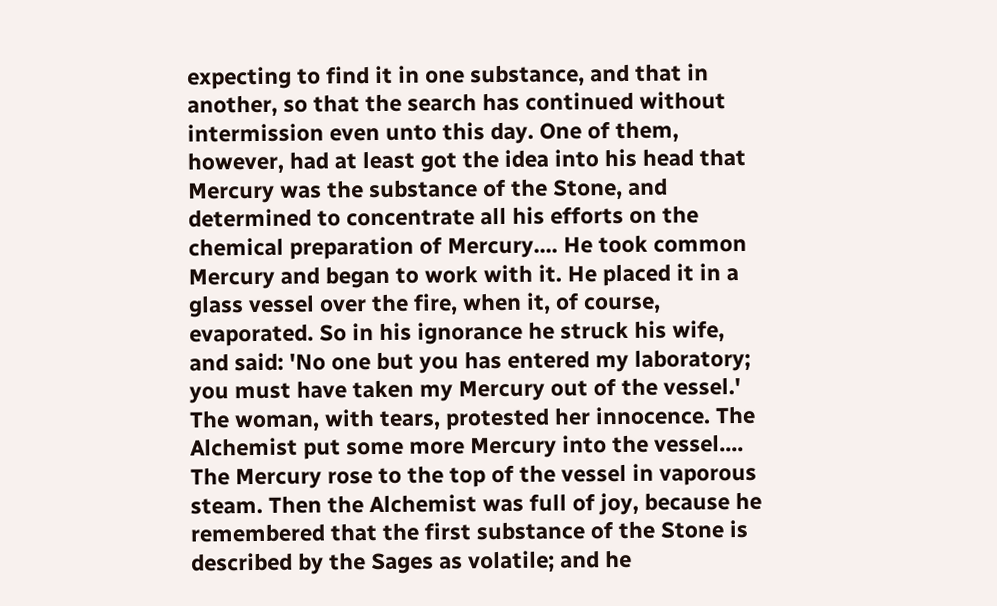expecting to find it in one substance, and that in another, so that the search has continued without intermission even unto this day. One of them, however, had at least got the idea into his head that Mercury was the substance of the Stone, and determined to concentrate all his efforts on the chemical preparation of Mercury.... He took common Mercury and began to work with it. He placed it in a glass vessel over the fire, when it, of course, evaporated. So in his ignorance he struck his wife, and said: 'No one but you has entered my laboratory; you must have taken my Mercury out of the vessel.' The woman, with tears, protested her innocence. The Alchemist put some more Mercury into the vessel.... The Mercury rose to the top of the vessel in vaporous steam. Then the Alchemist was full of joy, because he remembered that the first substance of the Stone is described by the Sages as volatile; and he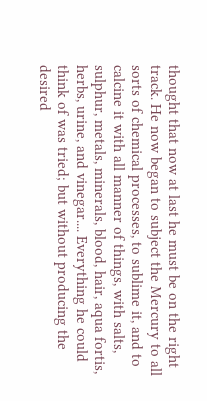thought that now at last he must be on the right track. He now began to subject the Mercury to all sorts of chemical processes, to sublime it, and to calcine it with all manner of things, with salts, sulphur, metals, minerals, blood, hair, aqua fortis, herbs, urine, and vinegar.... Everything he could think of was tried; but without producing the desired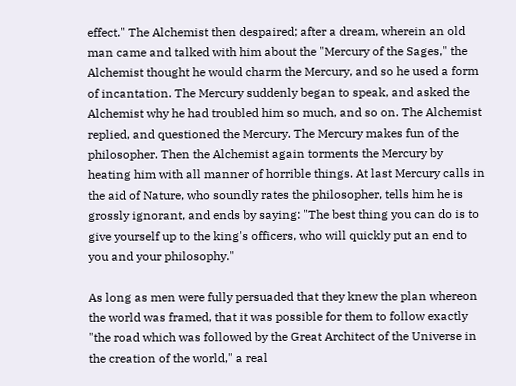effect." The Alchemist then despaired; after a dream, wherein an old man came and talked with him about the "Mercury of the Sages," the Alchemist thought he would charm the Mercury, and so he used a form of incantation. The Mercury suddenly began to speak, and asked the Alchemist why he had troubled him so much, and so on. The Alchemist replied, and questioned the Mercury. The Mercury makes fun of the philosopher. Then the Alchemist again torments the Mercury by heating him with all manner of horrible things. At last Mercury calls in the aid of Nature, who soundly rates the philosopher, tells him he is grossly ignorant, and ends by saying: "The best thing you can do is to give yourself up to the king's officers, who will quickly put an end to you and your philosophy."

As long as men were fully persuaded that they knew the plan whereon the world was framed, that it was possible for them to follow exactly "the road which was followed by the Great Architect of the Universe in the creation of the world," a real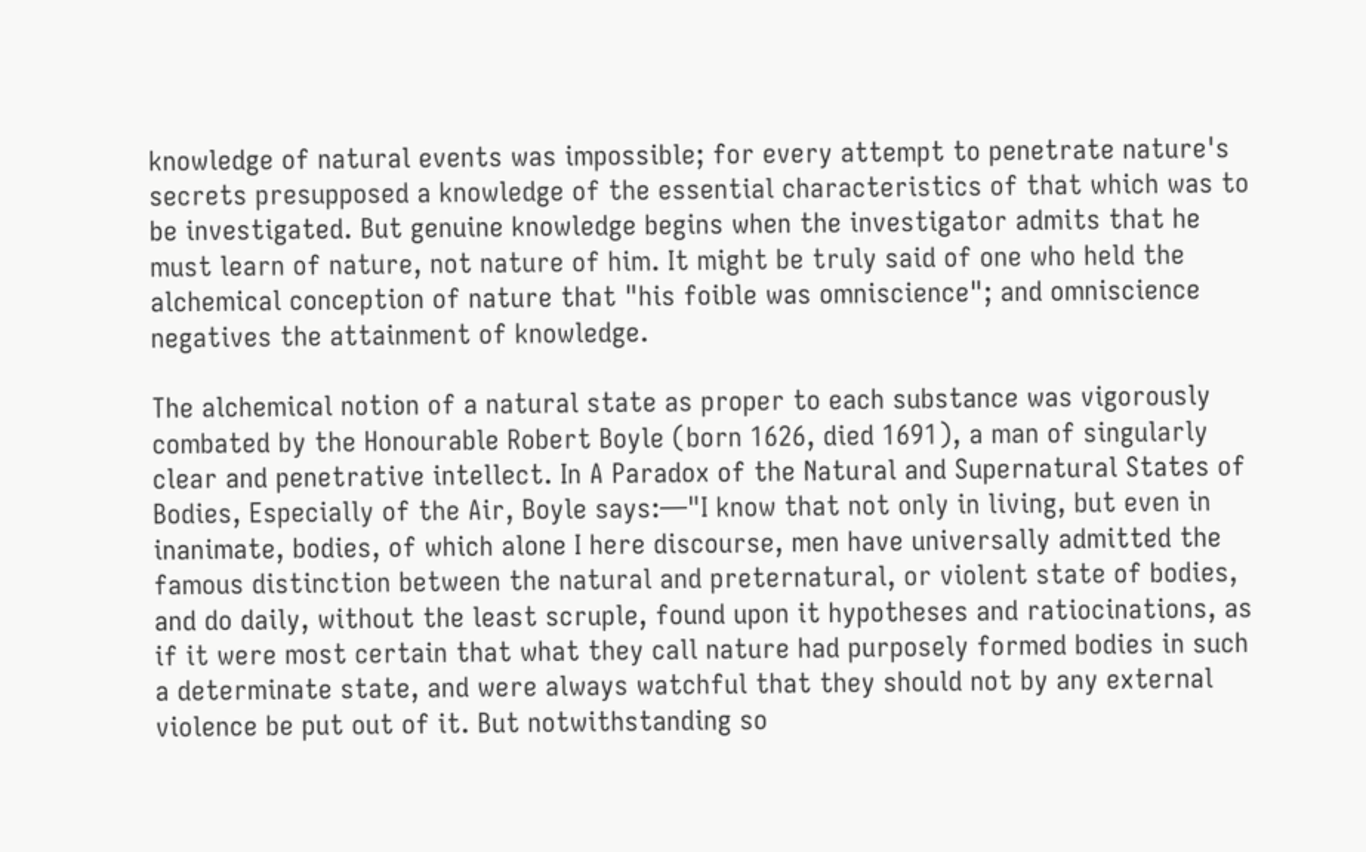knowledge of natural events was impossible; for every attempt to penetrate nature's secrets presupposed a knowledge of the essential characteristics of that which was to be investigated. But genuine knowledge begins when the investigator admits that he must learn of nature, not nature of him. It might be truly said of one who held the alchemical conception of nature that "his foible was omniscience"; and omniscience negatives the attainment of knowledge.

The alchemical notion of a natural state as proper to each substance was vigorously combated by the Honourable Robert Boyle (born 1626, died 1691), a man of singularly clear and penetrative intellect. In A Paradox of the Natural and Supernatural States of Bodies, Especially of the Air, Boyle says:—"I know that not only in living, but even in inanimate, bodies, of which alone I here discourse, men have universally admitted the famous distinction between the natural and preternatural, or violent state of bodies, and do daily, without the least scruple, found upon it hypotheses and ratiocinations, as if it were most certain that what they call nature had purposely formed bodies in such a determinate state, and were always watchful that they should not by any external violence be put out of it. But notwithstanding so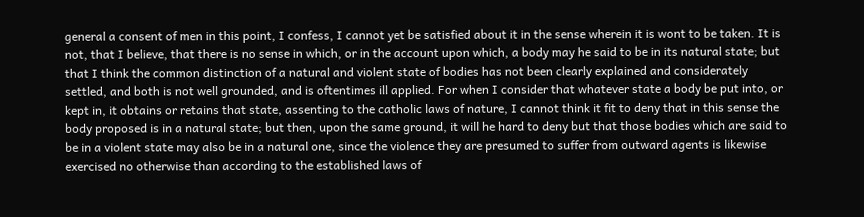general a consent of men in this point, I confess, I cannot yet be satisfied about it in the sense wherein it is wont to be taken. It is not, that I believe, that there is no sense in which, or in the account upon which, a body may he said to be in its natural state; but that I think the common distinction of a natural and violent state of bodies has not been clearly explained and considerately settled, and both is not well grounded, and is oftentimes ill applied. For when I consider that whatever state a body be put into, or kept in, it obtains or retains that state, assenting to the catholic laws of nature, I cannot think it fit to deny that in this sense the body proposed is in a natural state; but then, upon the same ground, it will he hard to deny but that those bodies which are said to be in a violent state may also be in a natural one, since the violence they are presumed to suffer from outward agents is likewise exercised no otherwise than according to the established laws of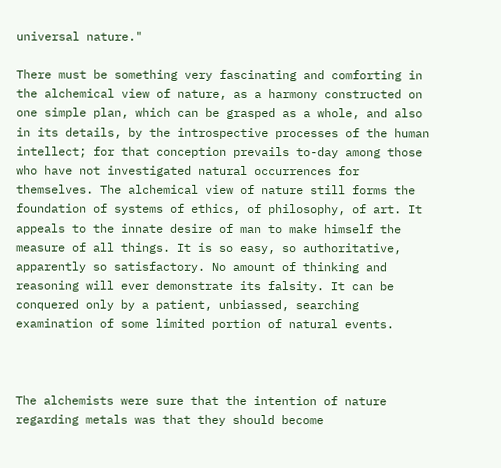universal nature."

There must be something very fascinating and comforting in the alchemical view of nature, as a harmony constructed on one simple plan, which can be grasped as a whole, and also in its details, by the introspective processes of the human intellect; for that conception prevails to-day among those who have not investigated natural occurrences for themselves. The alchemical view of nature still forms the foundation of systems of ethics, of philosophy, of art. It appeals to the innate desire of man to make himself the measure of all things. It is so easy, so authoritative, apparently so satisfactory. No amount of thinking and reasoning will ever demonstrate its falsity. It can be conquered only by a patient, unbiassed, searching examination of some limited portion of natural events.



The alchemists were sure that the intention of nature regarding metals was that they should become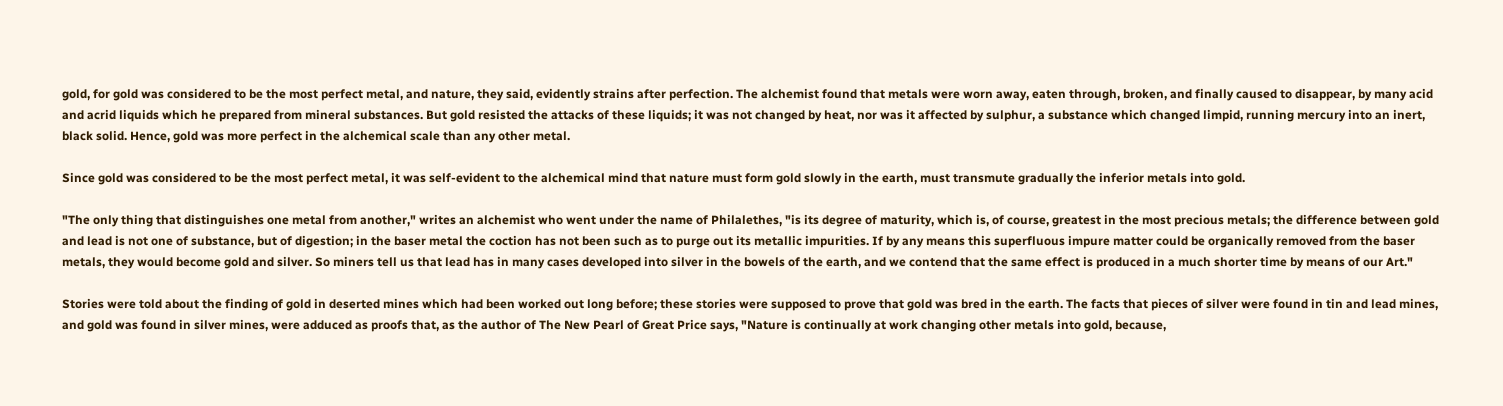gold, for gold was considered to be the most perfect metal, and nature, they said, evidently strains after perfection. The alchemist found that metals were worn away, eaten through, broken, and finally caused to disappear, by many acid and acrid liquids which he prepared from mineral substances. But gold resisted the attacks of these liquids; it was not changed by heat, nor was it affected by sulphur, a substance which changed limpid, running mercury into an inert, black solid. Hence, gold was more perfect in the alchemical scale than any other metal.

Since gold was considered to be the most perfect metal, it was self-evident to the alchemical mind that nature must form gold slowly in the earth, must transmute gradually the inferior metals into gold.

"The only thing that distinguishes one metal from another," writes an alchemist who went under the name of Philalethes, "is its degree of maturity, which is, of course, greatest in the most precious metals; the difference between gold and lead is not one of substance, but of digestion; in the baser metal the coction has not been such as to purge out its metallic impurities. If by any means this superfluous impure matter could be organically removed from the baser metals, they would become gold and silver. So miners tell us that lead has in many cases developed into silver in the bowels of the earth, and we contend that the same effect is produced in a much shorter time by means of our Art."

Stories were told about the finding of gold in deserted mines which had been worked out long before; these stories were supposed to prove that gold was bred in the earth. The facts that pieces of silver were found in tin and lead mines, and gold was found in silver mines, were adduced as proofs that, as the author of The New Pearl of Great Price says, "Nature is continually at work changing other metals into gold, because,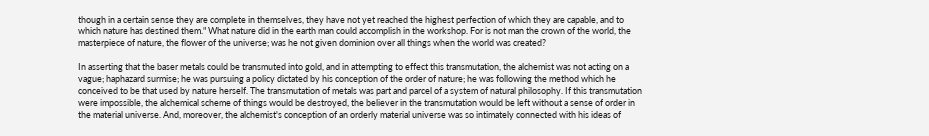though in a certain sense they are complete in themselves, they have not yet reached the highest perfection of which they are capable, and to which nature has destined them." What nature did in the earth man could accomplish in the workshop. For is not man the crown of the world, the masterpiece of nature, the flower of the universe; was he not given dominion over all things when the world was created?

In asserting that the baser metals could be transmuted into gold, and in attempting to effect this transmutation, the alchemist was not acting on a vague; haphazard surmise; he was pursuing a policy dictated by his conception of the order of nature; he was following the method which he conceived to be that used by nature herself. The transmutation of metals was part and parcel of a system of natural philosophy. If this transmutation were impossible, the alchemical scheme of things would be destroyed, the believer in the transmutation would be left without a sense of order in the material universe. And, moreover, the alchemist's conception of an orderly material universe was so intimately connected with his ideas of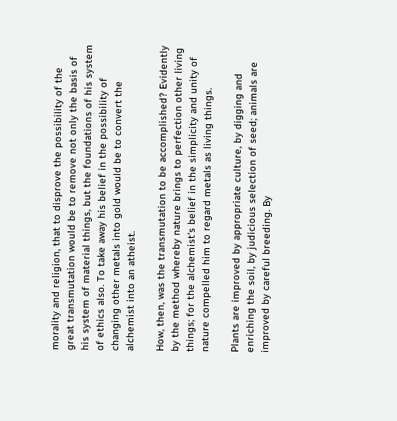morality and religion, that to disprove the possibility of the great transmutation would be to remove not only the basis of his system of material things, but the foundations of his system of ethics also. To take away his belief in the possibility of changing other metals into gold would be to convert the alchemist into an atheist.

How, then, was the transmutation to be accomplished? Evidently by the method whereby nature brings to perfection other living things; for the alchemist's belief in the simplicity and unity of nature compelled him to regard metals as living things.

Plants are improved by appropriate culture, by digging and enriching the soil, by judicious selection of seed; animals are improved by careful breeding. By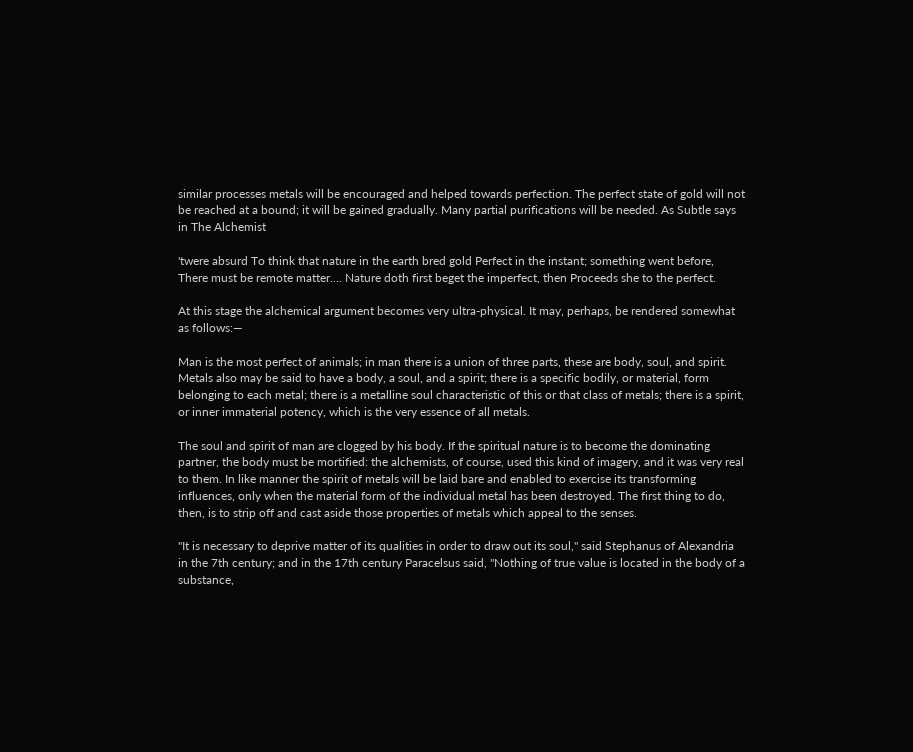similar processes metals will be encouraged and helped towards perfection. The perfect state of gold will not be reached at a bound; it will be gained gradually. Many partial purifications will be needed. As Subtle says in The Alchemist

'twere absurd To think that nature in the earth bred gold Perfect in the instant; something went before, There must be remote matter.... Nature doth first beget the imperfect, then Proceeds she to the perfect.

At this stage the alchemical argument becomes very ultra-physical. It may, perhaps, be rendered somewhat as follows:—

Man is the most perfect of animals; in man there is a union of three parts, these are body, soul, and spirit. Metals also may be said to have a body, a soul, and a spirit; there is a specific bodily, or material, form belonging to each metal; there is a metalline soul characteristic of this or that class of metals; there is a spirit, or inner immaterial potency, which is the very essence of all metals.

The soul and spirit of man are clogged by his body. If the spiritual nature is to become the dominating partner, the body must be mortified: the alchemists, of course, used this kind of imagery, and it was very real to them. In like manner the spirit of metals will be laid bare and enabled to exercise its transforming influences, only when the material form of the individual metal has been destroyed. The first thing to do, then, is to strip off and cast aside those properties of metals which appeal to the senses.

"It is necessary to deprive matter of its qualities in order to draw out its soul," said Stephanus of Alexandria in the 7th century; and in the 17th century Paracelsus said, "Nothing of true value is located in the body of a substance,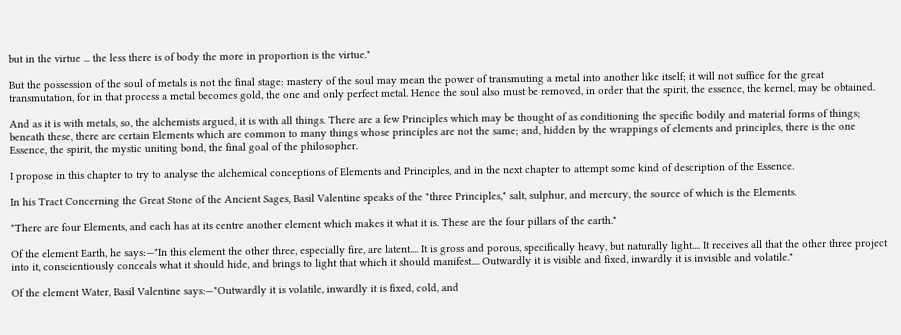but in the virtue ... the less there is of body the more in proportion is the virtue."

But the possession of the soul of metals is not the final stage: mastery of the soul may mean the power of transmuting a metal into another like itself; it will not suffice for the great transmutation, for in that process a metal becomes gold, the one and only perfect metal. Hence the soul also must be removed, in order that the spirit, the essence, the kernel, may be obtained.

And as it is with metals, so, the alchemists argued, it is with all things. There are a few Principles which may be thought of as conditioning the specific bodily and material forms of things; beneath these, there are certain Elements which are common to many things whose principles are not the same; and, hidden by the wrappings of elements and principles, there is the one Essence, the spirit, the mystic uniting bond, the final goal of the philosopher.

I propose in this chapter to try to analyse the alchemical conceptions of Elements and Principles, and in the next chapter to attempt some kind of description of the Essence.

In his Tract Concerning the Great Stone of the Ancient Sages, Basil Valentine speaks of the "three Principles," salt, sulphur, and mercury, the source of which is the Elements.

"There are four Elements, and each has at its centre another element which makes it what it is. These are the four pillars of the earth."

Of the element Earth, he says:—"In this element the other three, especially fire, are latent.... It is gross and porous, specifically heavy, but naturally light.... It receives all that the other three project into it, conscientiously conceals what it should hide, and brings to light that which it should manifest.... Outwardly it is visible and fixed, inwardly it is invisible and volatile."

Of the element Water, Basil Valentine says:—"Outwardly it is volatile, inwardly it is fixed, cold, and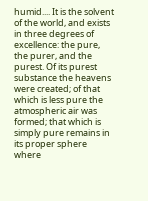humid.... It is the solvent of the world, and exists in three degrees of excellence: the pure, the purer, and the purest. Of its purest substance the heavens were created; of that which is less pure the atmospheric air was formed; that which is simply pure remains in its proper sphere where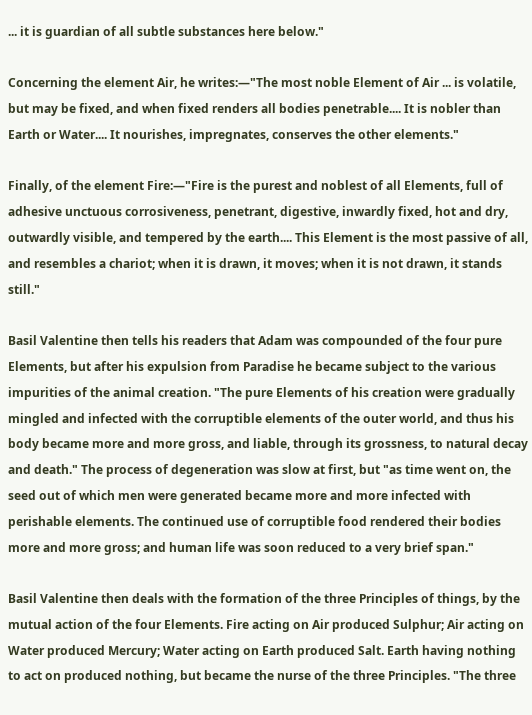... it is guardian of all subtle substances here below."

Concerning the element Air, he writes:—"The most noble Element of Air ... is volatile, but may be fixed, and when fixed renders all bodies penetrable.... It is nobler than Earth or Water.... It nourishes, impregnates, conserves the other elements."

Finally, of the element Fire:—"Fire is the purest and noblest of all Elements, full of adhesive unctuous corrosiveness, penetrant, digestive, inwardly fixed, hot and dry, outwardly visible, and tempered by the earth.... This Element is the most passive of all, and resembles a chariot; when it is drawn, it moves; when it is not drawn, it stands still."

Basil Valentine then tells his readers that Adam was compounded of the four pure Elements, but after his expulsion from Paradise he became subject to the various impurities of the animal creation. "The pure Elements of his creation were gradually mingled and infected with the corruptible elements of the outer world, and thus his body became more and more gross, and liable, through its grossness, to natural decay and death." The process of degeneration was slow at first, but "as time went on, the seed out of which men were generated became more and more infected with perishable elements. The continued use of corruptible food rendered their bodies more and more gross; and human life was soon reduced to a very brief span."

Basil Valentine then deals with the formation of the three Principles of things, by the mutual action of the four Elements. Fire acting on Air produced Sulphur; Air acting on Water produced Mercury; Water acting on Earth produced Salt. Earth having nothing to act on produced nothing, but became the nurse of the three Principles. "The three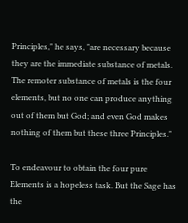Principles," he says, "are necessary because they are the immediate substance of metals. The remoter substance of metals is the four elements, but no one can produce anything out of them but God; and even God makes nothing of them but these three Principles."

To endeavour to obtain the four pure Elements is a hopeless task. But the Sage has the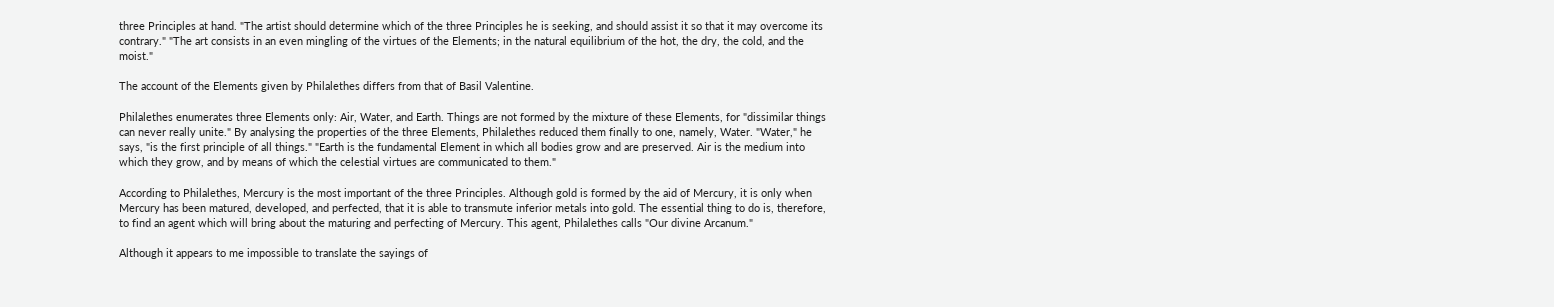three Principles at hand. "The artist should determine which of the three Principles he is seeking, and should assist it so that it may overcome its contrary." "The art consists in an even mingling of the virtues of the Elements; in the natural equilibrium of the hot, the dry, the cold, and the moist."

The account of the Elements given by Philalethes differs from that of Basil Valentine.

Philalethes enumerates three Elements only: Air, Water, and Earth. Things are not formed by the mixture of these Elements, for "dissimilar things can never really unite." By analysing the properties of the three Elements, Philalethes reduced them finally to one, namely, Water. "Water," he says, "is the first principle of all things." "Earth is the fundamental Element in which all bodies grow and are preserved. Air is the medium into which they grow, and by means of which the celestial virtues are communicated to them."

According to Philalethes, Mercury is the most important of the three Principles. Although gold is formed by the aid of Mercury, it is only when Mercury has been matured, developed, and perfected, that it is able to transmute inferior metals into gold. The essential thing to do is, therefore, to find an agent which will bring about the maturing and perfecting of Mercury. This agent, Philalethes calls "Our divine Arcanum."

Although it appears to me impossible to translate the sayings of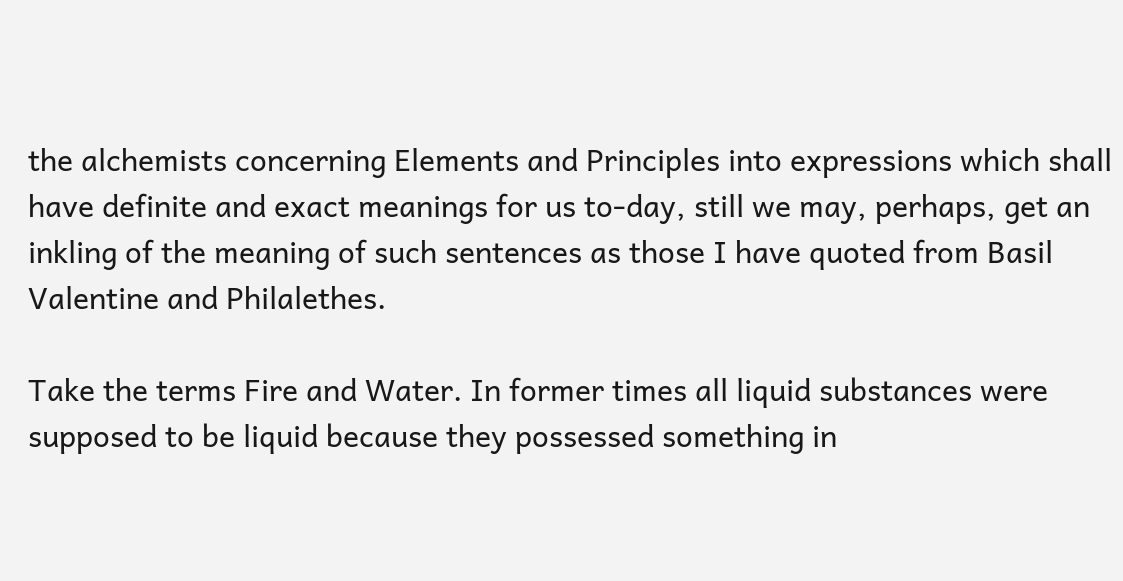the alchemists concerning Elements and Principles into expressions which shall have definite and exact meanings for us to-day, still we may, perhaps, get an inkling of the meaning of such sentences as those I have quoted from Basil Valentine and Philalethes.

Take the terms Fire and Water. In former times all liquid substances were supposed to be liquid because they possessed something in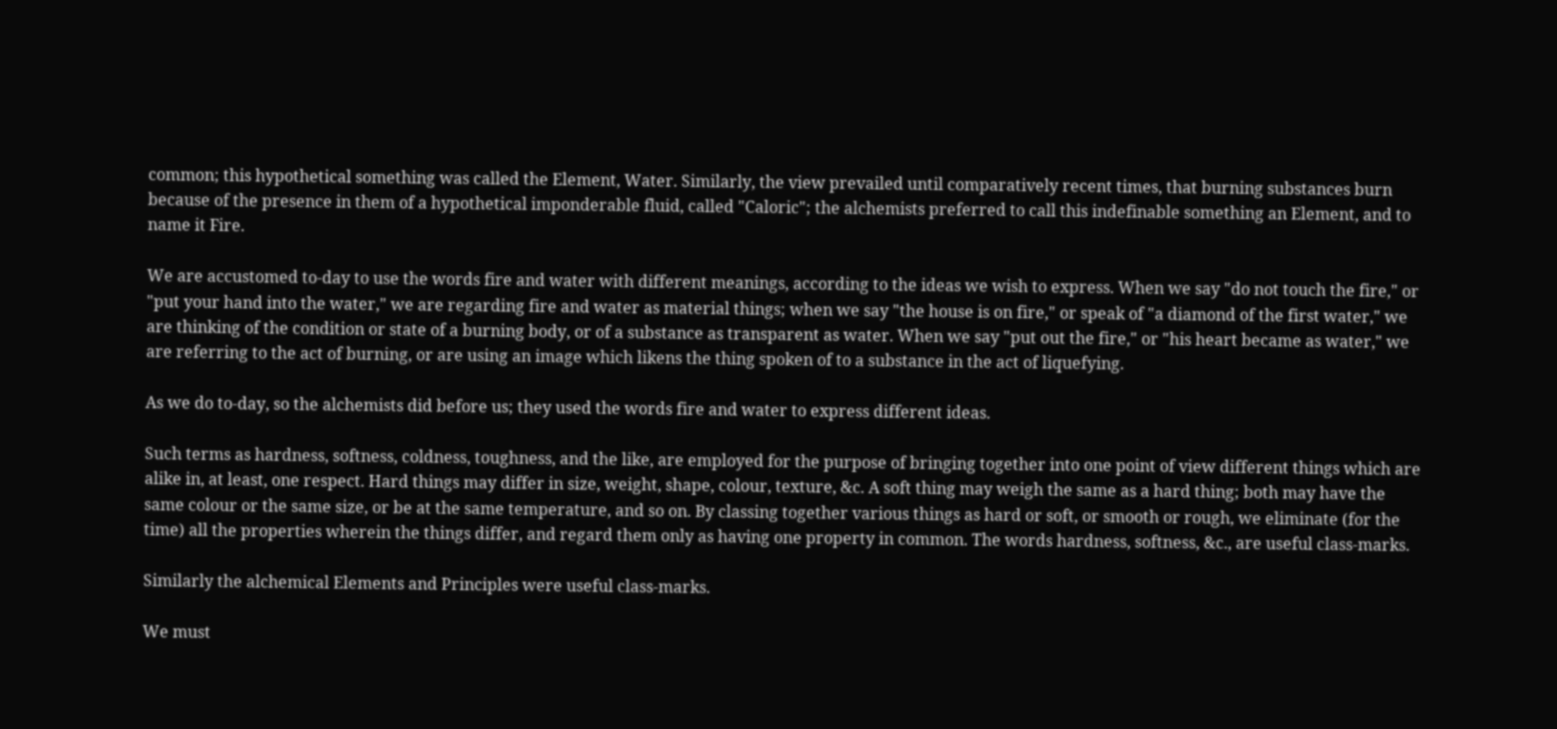common; this hypothetical something was called the Element, Water. Similarly, the view prevailed until comparatively recent times, that burning substances burn because of the presence in them of a hypothetical imponderable fluid, called "Caloric"; the alchemists preferred to call this indefinable something an Element, and to name it Fire.

We are accustomed to-day to use the words fire and water with different meanings, according to the ideas we wish to express. When we say "do not touch the fire," or "put your hand into the water," we are regarding fire and water as material things; when we say "the house is on fire," or speak of "a diamond of the first water," we are thinking of the condition or state of a burning body, or of a substance as transparent as water. When we say "put out the fire," or "his heart became as water," we are referring to the act of burning, or are using an image which likens the thing spoken of to a substance in the act of liquefying.

As we do to-day, so the alchemists did before us; they used the words fire and water to express different ideas.

Such terms as hardness, softness, coldness, toughness, and the like, are employed for the purpose of bringing together into one point of view different things which are alike in, at least, one respect. Hard things may differ in size, weight, shape, colour, texture, &c. A soft thing may weigh the same as a hard thing; both may have the same colour or the same size, or be at the same temperature, and so on. By classing together various things as hard or soft, or smooth or rough, we eliminate (for the time) all the properties wherein the things differ, and regard them only as having one property in common. The words hardness, softness, &c., are useful class-marks.

Similarly the alchemical Elements and Principles were useful class-marks.

We must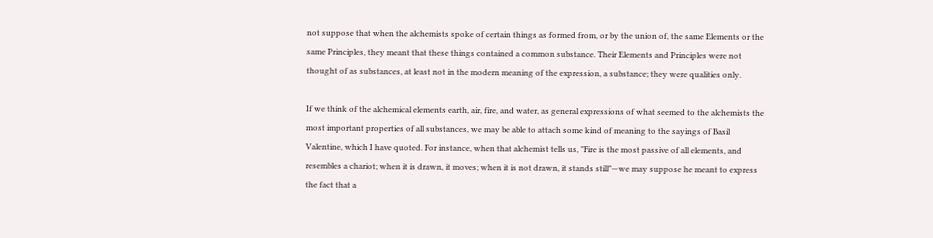not suppose that when the alchemists spoke of certain things as formed from, or by the union of, the same Elements or the same Principles, they meant that these things contained a common substance. Their Elements and Principles were not thought of as substances, at least not in the modern meaning of the expression, a substance; they were qualities only.

If we think of the alchemical elements earth, air, fire, and water, as general expressions of what seemed to the alchemists the most important properties of all substances, we may be able to attach some kind of meaning to the sayings of Basil Valentine, which I have quoted. For instance, when that alchemist tells us, "Fire is the most passive of all elements, and resembles a chariot; when it is drawn, it moves; when it is not drawn, it stands still"—we may suppose he meant to express the fact that a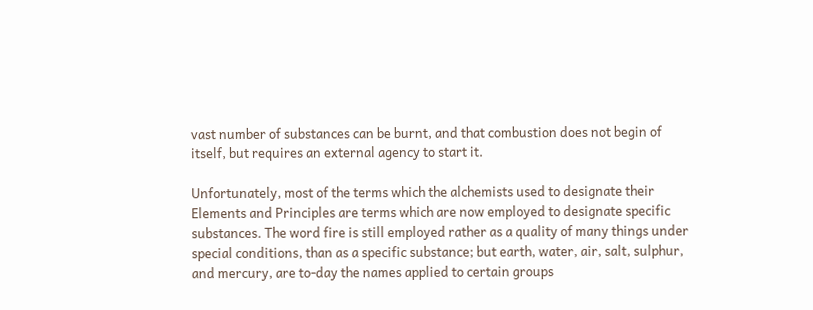vast number of substances can be burnt, and that combustion does not begin of itself, but requires an external agency to start it.

Unfortunately, most of the terms which the alchemists used to designate their Elements and Principles are terms which are now employed to designate specific substances. The word fire is still employed rather as a quality of many things under special conditions, than as a specific substance; but earth, water, air, salt, sulphur, and mercury, are to-day the names applied to certain groups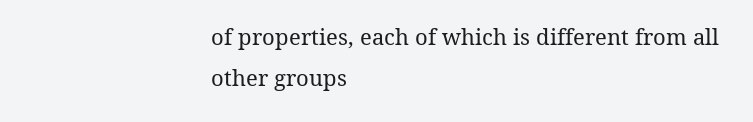of properties, each of which is different from all other groups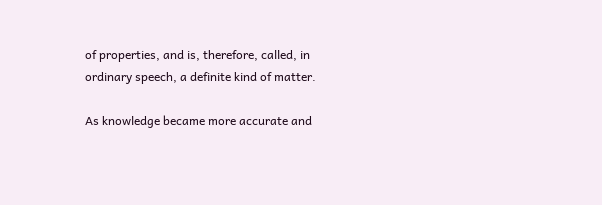of properties, and is, therefore, called, in ordinary speech, a definite kind of matter.

As knowledge became more accurate and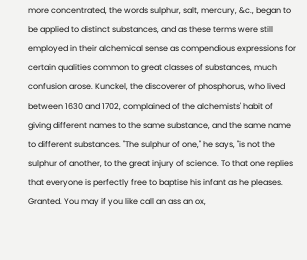more concentrated, the words sulphur, salt, mercury, &c., began to be applied to distinct substances, and as these terms were still employed in their alchemical sense as compendious expressions for certain qualities common to great classes of substances, much confusion arose. Kunckel, the discoverer of phosphorus, who lived between 1630 and 1702, complained of the alchemists' habit of giving different names to the same substance, and the same name to different substances. "The sulphur of one," he says, "is not the sulphur of another, to the great injury of science. To that one replies that everyone is perfectly free to baptise his infant as he pleases. Granted. You may if you like call an ass an ox,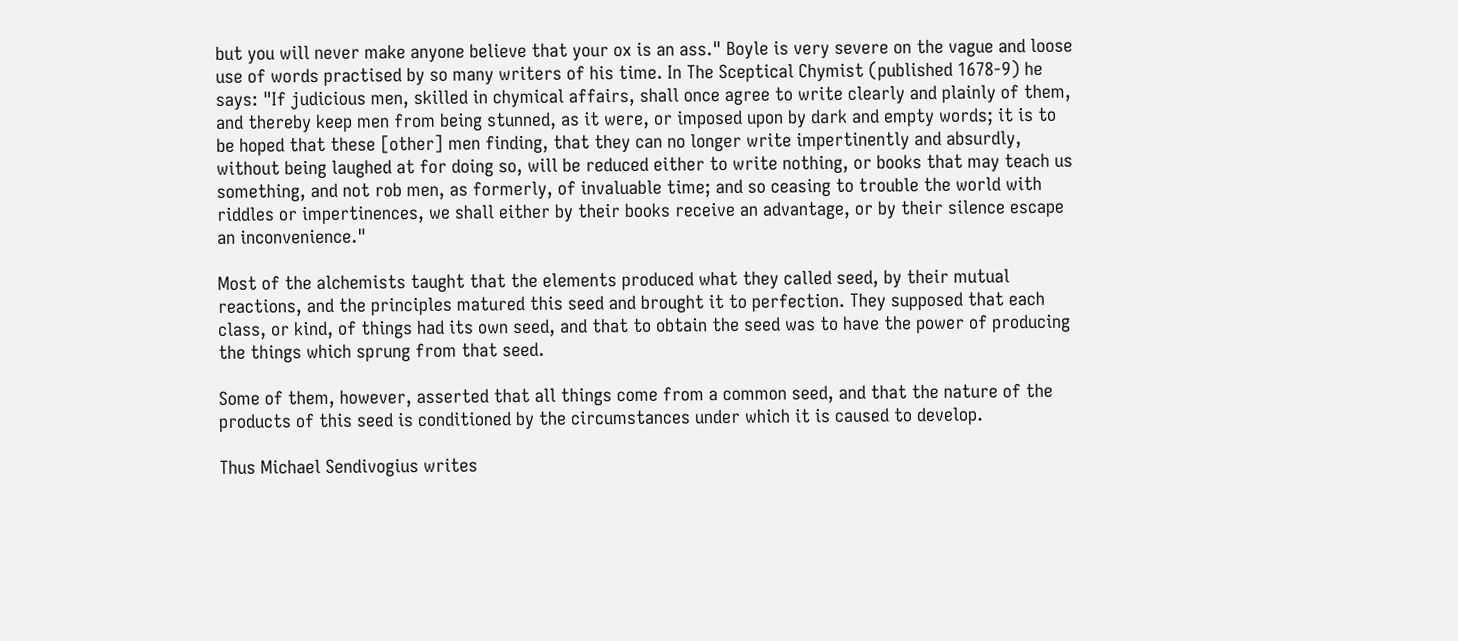but you will never make anyone believe that your ox is an ass." Boyle is very severe on the vague and loose use of words practised by so many writers of his time. In The Sceptical Chymist (published 1678-9) he says: "If judicious men, skilled in chymical affairs, shall once agree to write clearly and plainly of them, and thereby keep men from being stunned, as it were, or imposed upon by dark and empty words; it is to be hoped that these [other] men finding, that they can no longer write impertinently and absurdly, without being laughed at for doing so, will be reduced either to write nothing, or books that may teach us something, and not rob men, as formerly, of invaluable time; and so ceasing to trouble the world with riddles or impertinences, we shall either by their books receive an advantage, or by their silence escape an inconvenience."

Most of the alchemists taught that the elements produced what they called seed, by their mutual reactions, and the principles matured this seed and brought it to perfection. They supposed that each class, or kind, of things had its own seed, and that to obtain the seed was to have the power of producing the things which sprung from that seed.

Some of them, however, asserted that all things come from a common seed, and that the nature of the products of this seed is conditioned by the circumstances under which it is caused to develop.

Thus Michael Sendivogius writes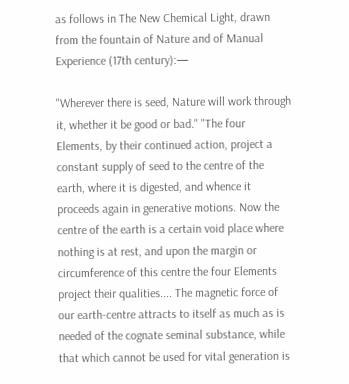as follows in The New Chemical Light, drawn from the fountain of Nature and of Manual Experience (17th century):—

"Wherever there is seed, Nature will work through it, whether it be good or bad." "The four Elements, by their continued action, project a constant supply of seed to the centre of the earth, where it is digested, and whence it proceeds again in generative motions. Now the centre of the earth is a certain void place where nothing is at rest, and upon the margin or circumference of this centre the four Elements project their qualities.... The magnetic force of our earth-centre attracts to itself as much as is needed of the cognate seminal substance, while that which cannot be used for vital generation is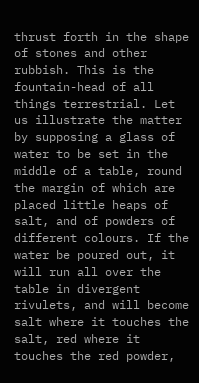thrust forth in the shape of stones and other rubbish. This is the fountain-head of all things terrestrial. Let us illustrate the matter by supposing a glass of water to be set in the middle of a table, round the margin of which are placed little heaps of salt, and of powders of different colours. If the water be poured out, it will run all over the table in divergent rivulets, and will become salt where it touches the salt, red where it touches the red powder,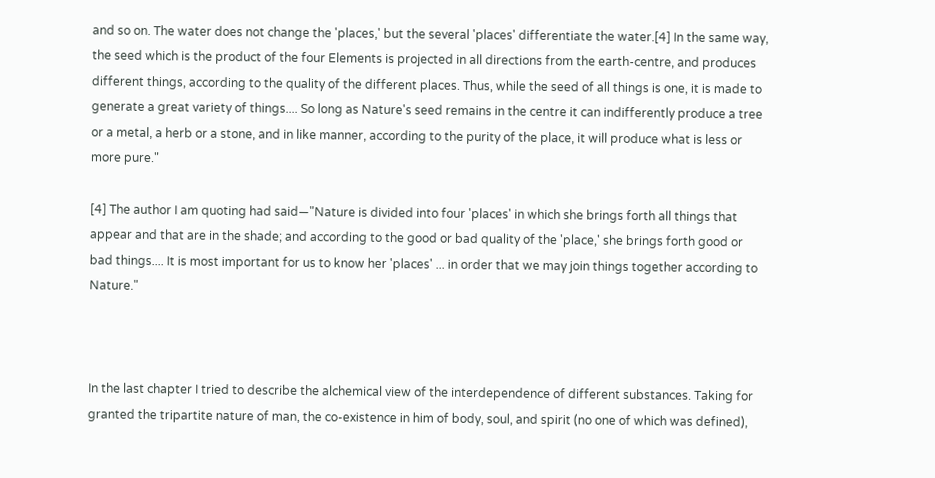and so on. The water does not change the 'places,' but the several 'places' differentiate the water.[4] In the same way, the seed which is the product of the four Elements is projected in all directions from the earth-centre, and produces different things, according to the quality of the different places. Thus, while the seed of all things is one, it is made to generate a great variety of things.... So long as Nature's seed remains in the centre it can indifferently produce a tree or a metal, a herb or a stone, and in like manner, according to the purity of the place, it will produce what is less or more pure."

[4] The author I am quoting had said—"Nature is divided into four 'places' in which she brings forth all things that appear and that are in the shade; and according to the good or bad quality of the 'place,' she brings forth good or bad things.... It is most important for us to know her 'places' ... in order that we may join things together according to Nature."



In the last chapter I tried to describe the alchemical view of the interdependence of different substances. Taking for granted the tripartite nature of man, the co-existence in him of body, soul, and spirit (no one of which was defined),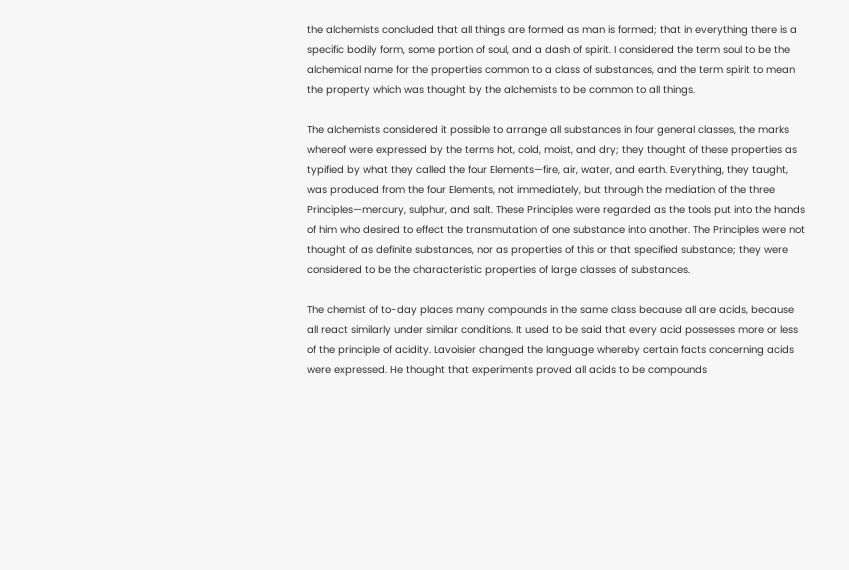the alchemists concluded that all things are formed as man is formed; that in everything there is a specific bodily form, some portion of soul, and a dash of spirit. I considered the term soul to be the alchemical name for the properties common to a class of substances, and the term spirit to mean the property which was thought by the alchemists to be common to all things.

The alchemists considered it possible to arrange all substances in four general classes, the marks whereof were expressed by the terms hot, cold, moist, and dry; they thought of these properties as typified by what they called the four Elements—fire, air, water, and earth. Everything, they taught, was produced from the four Elements, not immediately, but through the mediation of the three Principles—mercury, sulphur, and salt. These Principles were regarded as the tools put into the hands of him who desired to effect the transmutation of one substance into another. The Principles were not thought of as definite substances, nor as properties of this or that specified substance; they were considered to be the characteristic properties of large classes of substances.

The chemist of to-day places many compounds in the same class because all are acids, because all react similarly under similar conditions. It used to be said that every acid possesses more or less of the principle of acidity. Lavoisier changed the language whereby certain facts concerning acids were expressed. He thought that experiments proved all acids to be compounds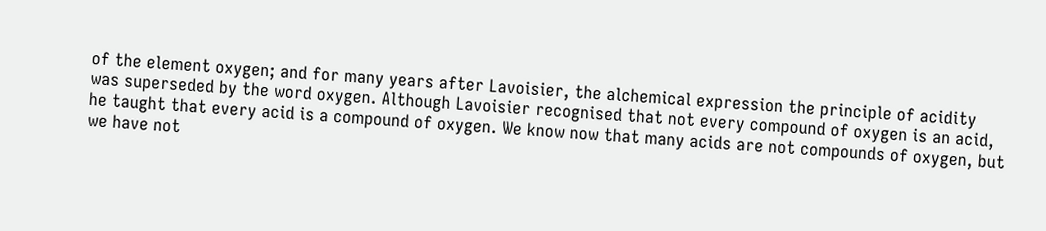of the element oxygen; and for many years after Lavoisier, the alchemical expression the principle of acidity was superseded by the word oxygen. Although Lavoisier recognised that not every compound of oxygen is an acid, he taught that every acid is a compound of oxygen. We know now that many acids are not compounds of oxygen, but we have not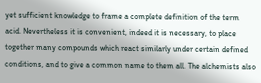yet sufficient knowledge to frame a complete definition of the term acid. Nevertheless it is convenient, indeed it is necessary, to place together many compounds which react similarly under certain defined conditions, and to give a common name to them all. The alchemists also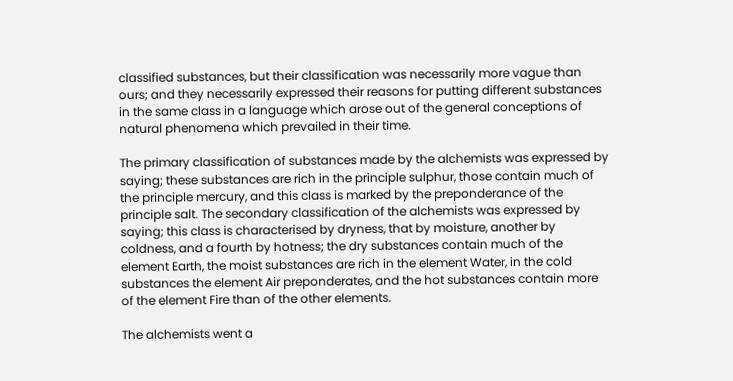classified substances, but their classification was necessarily more vague than ours; and they necessarily expressed their reasons for putting different substances in the same class in a language which arose out of the general conceptions of natural phenomena which prevailed in their time.

The primary classification of substances made by the alchemists was expressed by saying; these substances are rich in the principle sulphur, those contain much of the principle mercury, and this class is marked by the preponderance of the principle salt. The secondary classification of the alchemists was expressed by saying; this class is characterised by dryness, that by moisture, another by coldness, and a fourth by hotness; the dry substances contain much of the element Earth, the moist substances are rich in the element Water, in the cold substances the element Air preponderates, and the hot substances contain more of the element Fire than of the other elements.

The alchemists went a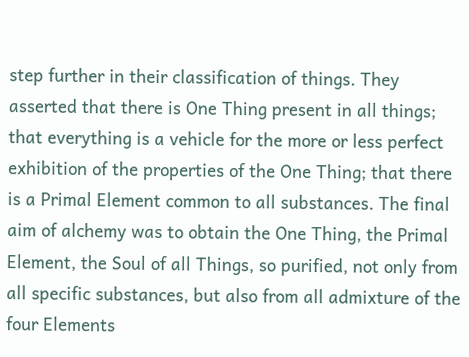step further in their classification of things. They asserted that there is One Thing present in all things; that everything is a vehicle for the more or less perfect exhibition of the properties of the One Thing; that there is a Primal Element common to all substances. The final aim of alchemy was to obtain the One Thing, the Primal Element, the Soul of all Things, so purified, not only from all specific substances, but also from all admixture of the four Elements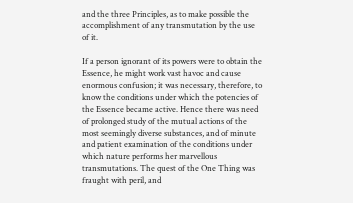and the three Principles, as to make possible the accomplishment of any transmutation by the use of it.

If a person ignorant of its powers were to obtain the Essence, he might work vast havoc and cause enormous confusion; it was necessary, therefore, to know the conditions under which the potencies of the Essence became active. Hence there was need of prolonged study of the mutual actions of the most seemingly diverse substances, and of minute and patient examination of the conditions under which nature performs her marvellous transmutations. The quest of the One Thing was fraught with peril, and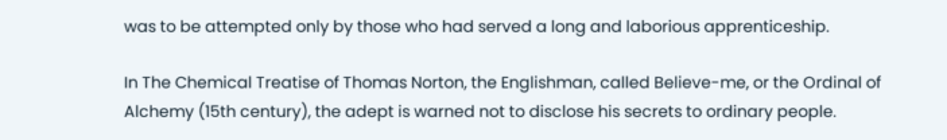was to be attempted only by those who had served a long and laborious apprenticeship.

In The Chemical Treatise of Thomas Norton, the Englishman, called Believe-me, or the Ordinal of Alchemy (15th century), the adept is warned not to disclose his secrets to ordinary people.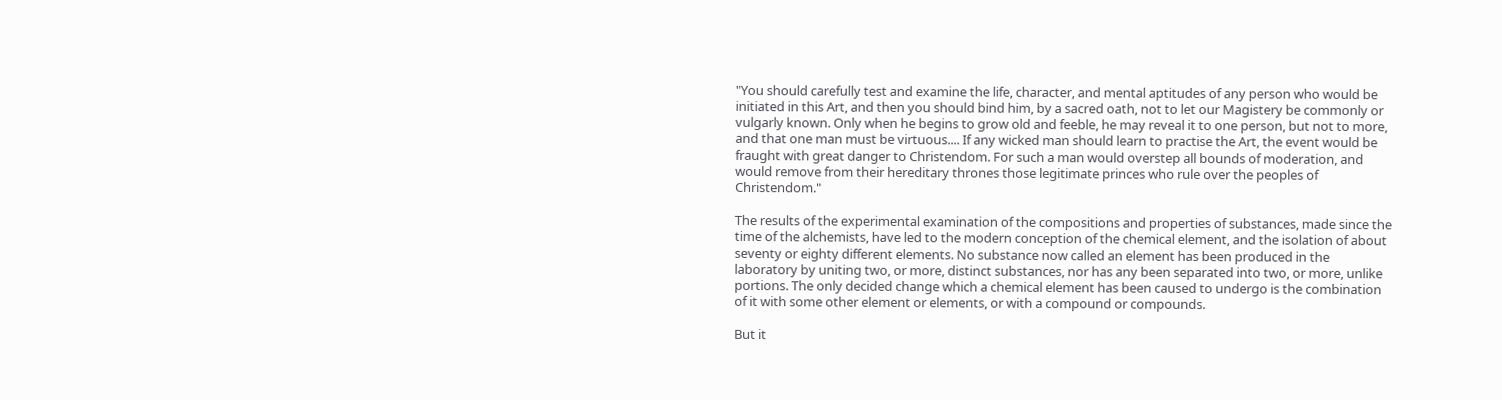"You should carefully test and examine the life, character, and mental aptitudes of any person who would be initiated in this Art, and then you should bind him, by a sacred oath, not to let our Magistery be commonly or vulgarly known. Only when he begins to grow old and feeble, he may reveal it to one person, but not to more, and that one man must be virtuous.... If any wicked man should learn to practise the Art, the event would be fraught with great danger to Christendom. For such a man would overstep all bounds of moderation, and would remove from their hereditary thrones those legitimate princes who rule over the peoples of Christendom."

The results of the experimental examination of the compositions and properties of substances, made since the time of the alchemists, have led to the modern conception of the chemical element, and the isolation of about seventy or eighty different elements. No substance now called an element has been produced in the laboratory by uniting two, or more, distinct substances, nor has any been separated into two, or more, unlike portions. The only decided change which a chemical element has been caused to undergo is the combination of it with some other element or elements, or with a compound or compounds.

But it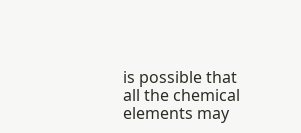is possible that all the chemical elements may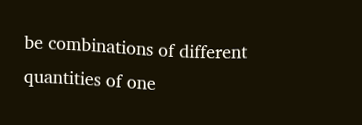be combinations of different quantities of one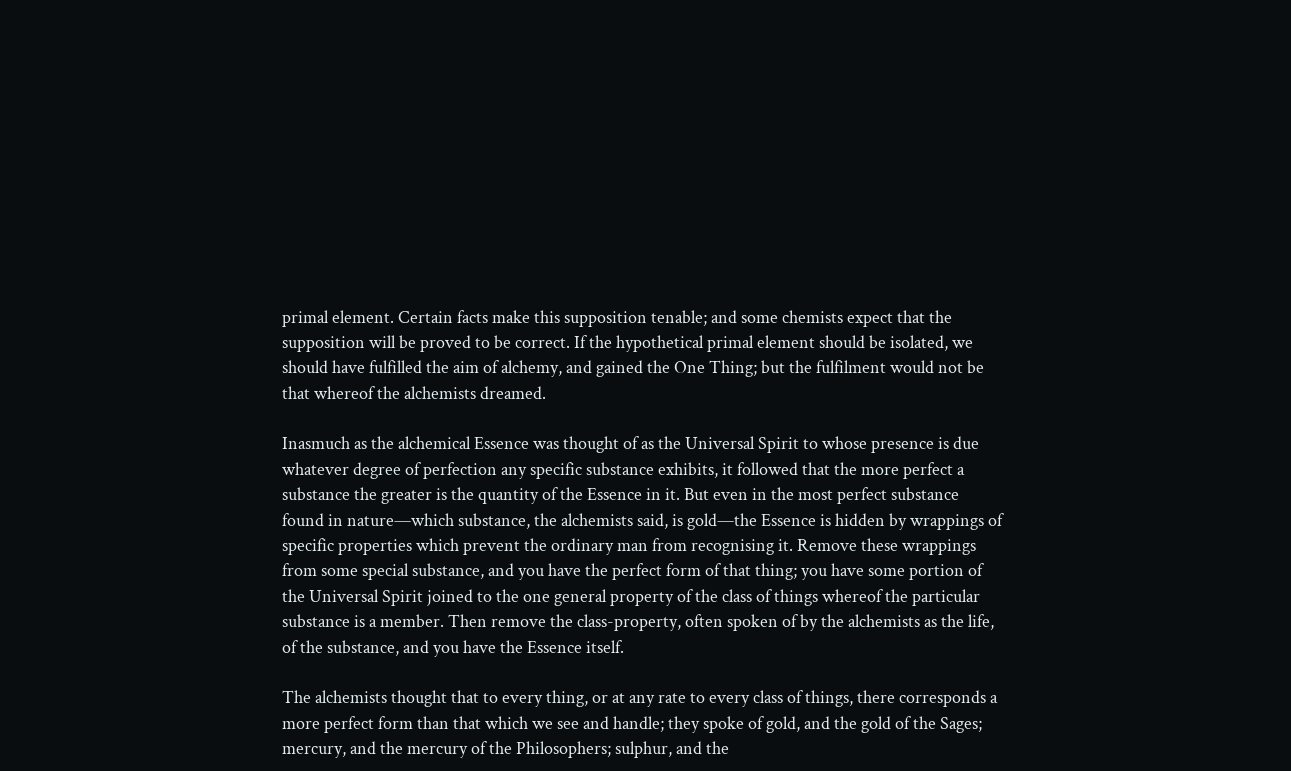primal element. Certain facts make this supposition tenable; and some chemists expect that the supposition will be proved to be correct. If the hypothetical primal element should be isolated, we should have fulfilled the aim of alchemy, and gained the One Thing; but the fulfilment would not be that whereof the alchemists dreamed.

Inasmuch as the alchemical Essence was thought of as the Universal Spirit to whose presence is due whatever degree of perfection any specific substance exhibits, it followed that the more perfect a substance the greater is the quantity of the Essence in it. But even in the most perfect substance found in nature—which substance, the alchemists said, is gold—the Essence is hidden by wrappings of specific properties which prevent the ordinary man from recognising it. Remove these wrappings from some special substance, and you have the perfect form of that thing; you have some portion of the Universal Spirit joined to the one general property of the class of things whereof the particular substance is a member. Then remove the class-property, often spoken of by the alchemists as the life, of the substance, and you have the Essence itself.

The alchemists thought that to every thing, or at any rate to every class of things, there corresponds a more perfect form than that which we see and handle; they spoke of gold, and the gold of the Sages; mercury, and the mercury of the Philosophers; sulphur, and the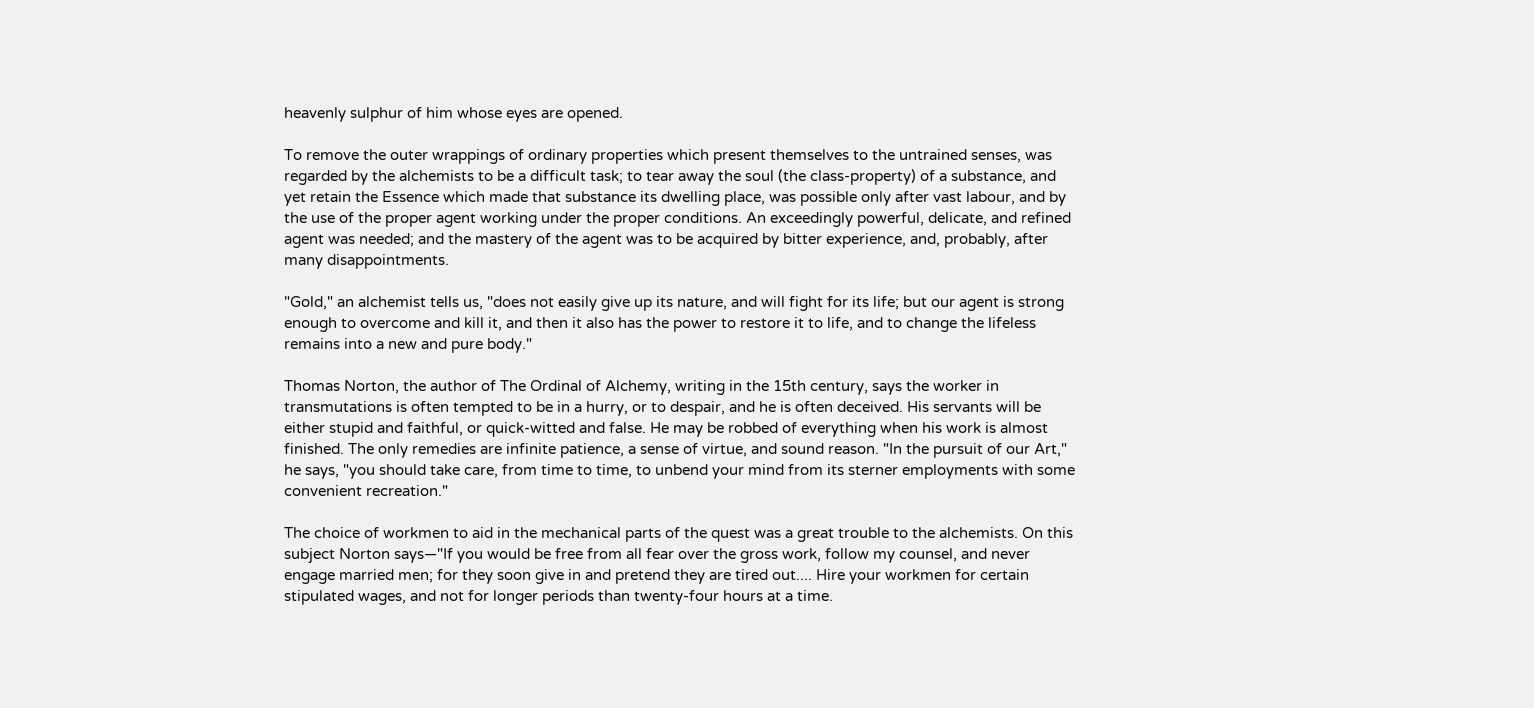heavenly sulphur of him whose eyes are opened.

To remove the outer wrappings of ordinary properties which present themselves to the untrained senses, was regarded by the alchemists to be a difficult task; to tear away the soul (the class-property) of a substance, and yet retain the Essence which made that substance its dwelling place, was possible only after vast labour, and by the use of the proper agent working under the proper conditions. An exceedingly powerful, delicate, and refined agent was needed; and the mastery of the agent was to be acquired by bitter experience, and, probably, after many disappointments.

"Gold," an alchemist tells us, "does not easily give up its nature, and will fight for its life; but our agent is strong enough to overcome and kill it, and then it also has the power to restore it to life, and to change the lifeless remains into a new and pure body."

Thomas Norton, the author of The Ordinal of Alchemy, writing in the 15th century, says the worker in transmutations is often tempted to be in a hurry, or to despair, and he is often deceived. His servants will be either stupid and faithful, or quick-witted and false. He may be robbed of everything when his work is almost finished. The only remedies are infinite patience, a sense of virtue, and sound reason. "In the pursuit of our Art," he says, "you should take care, from time to time, to unbend your mind from its sterner employments with some convenient recreation."

The choice of workmen to aid in the mechanical parts of the quest was a great trouble to the alchemists. On this subject Norton says—"If you would be free from all fear over the gross work, follow my counsel, and never engage married men; for they soon give in and pretend they are tired out.... Hire your workmen for certain stipulated wages, and not for longer periods than twenty-four hours at a time.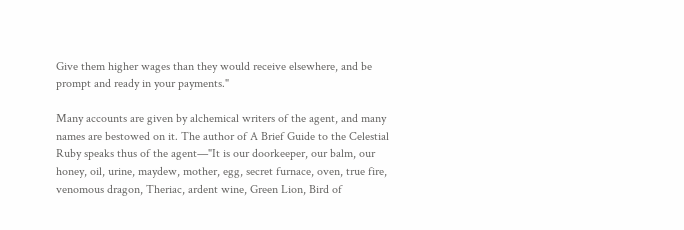Give them higher wages than they would receive elsewhere, and be prompt and ready in your payments."

Many accounts are given by alchemical writers of the agent, and many names are bestowed on it. The author of A Brief Guide to the Celestial Ruby speaks thus of the agent—"It is our doorkeeper, our balm, our honey, oil, urine, maydew, mother, egg, secret furnace, oven, true fire, venomous dragon, Theriac, ardent wine, Green Lion, Bird of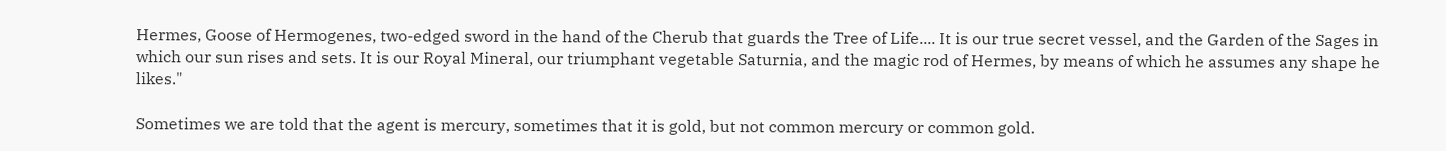Hermes, Goose of Hermogenes, two-edged sword in the hand of the Cherub that guards the Tree of Life.... It is our true secret vessel, and the Garden of the Sages in which our sun rises and sets. It is our Royal Mineral, our triumphant vegetable Saturnia, and the magic rod of Hermes, by means of which he assumes any shape he likes."

Sometimes we are told that the agent is mercury, sometimes that it is gold, but not common mercury or common gold.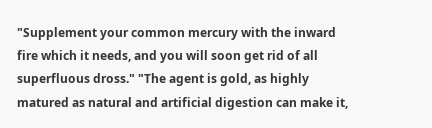"Supplement your common mercury with the inward fire which it needs, and you will soon get rid of all superfluous dross." "The agent is gold, as highly matured as natural and artificial digestion can make it,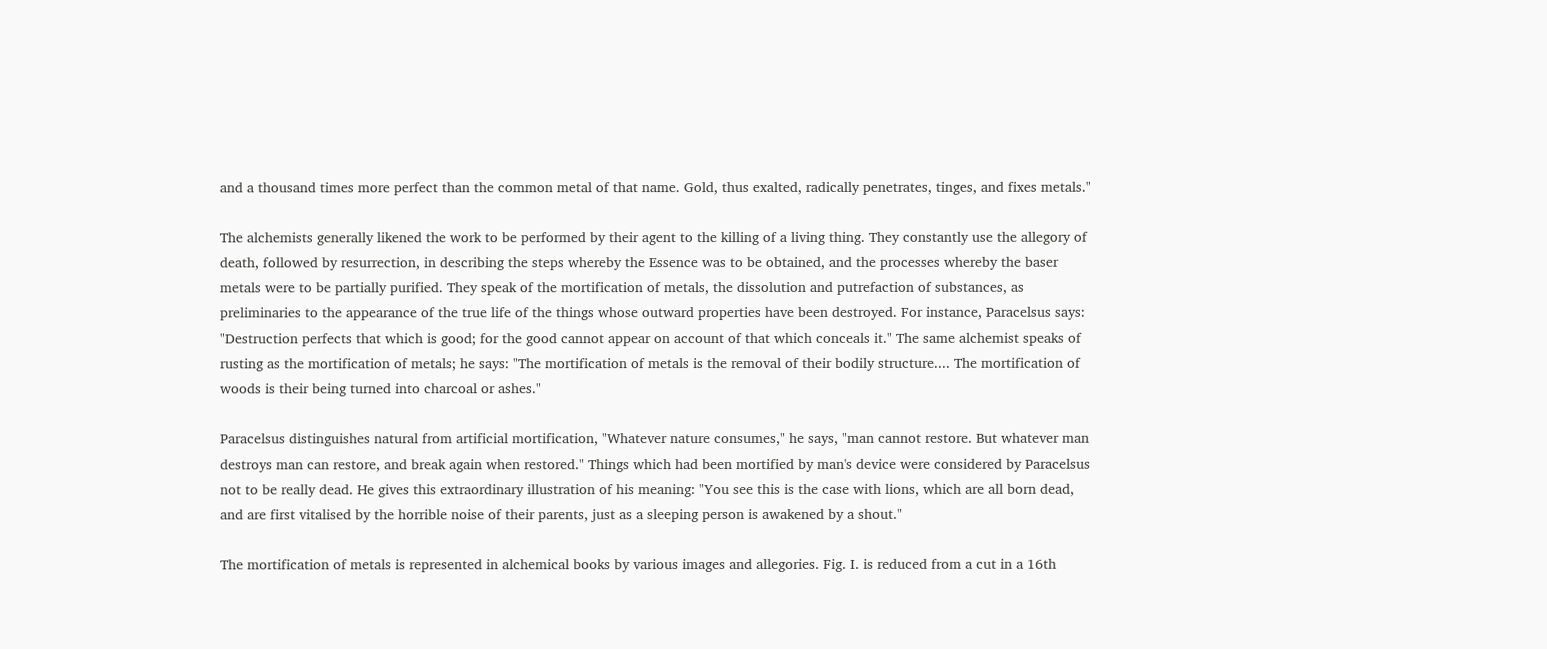and a thousand times more perfect than the common metal of that name. Gold, thus exalted, radically penetrates, tinges, and fixes metals."

The alchemists generally likened the work to be performed by their agent to the killing of a living thing. They constantly use the allegory of death, followed by resurrection, in describing the steps whereby the Essence was to be obtained, and the processes whereby the baser metals were to be partially purified. They speak of the mortification of metals, the dissolution and putrefaction of substances, as preliminaries to the appearance of the true life of the things whose outward properties have been destroyed. For instance, Paracelsus says: "Destruction perfects that which is good; for the good cannot appear on account of that which conceals it." The same alchemist speaks of rusting as the mortification of metals; he says: "The mortification of metals is the removal of their bodily structure.... The mortification of woods is their being turned into charcoal or ashes."

Paracelsus distinguishes natural from artificial mortification, "Whatever nature consumes," he says, "man cannot restore. But whatever man destroys man can restore, and break again when restored." Things which had been mortified by man's device were considered by Paracelsus not to be really dead. He gives this extraordinary illustration of his meaning: "You see this is the case with lions, which are all born dead, and are first vitalised by the horrible noise of their parents, just as a sleeping person is awakened by a shout."

The mortification of metals is represented in alchemical books by various images and allegories. Fig. I. is reduced from a cut in a 16th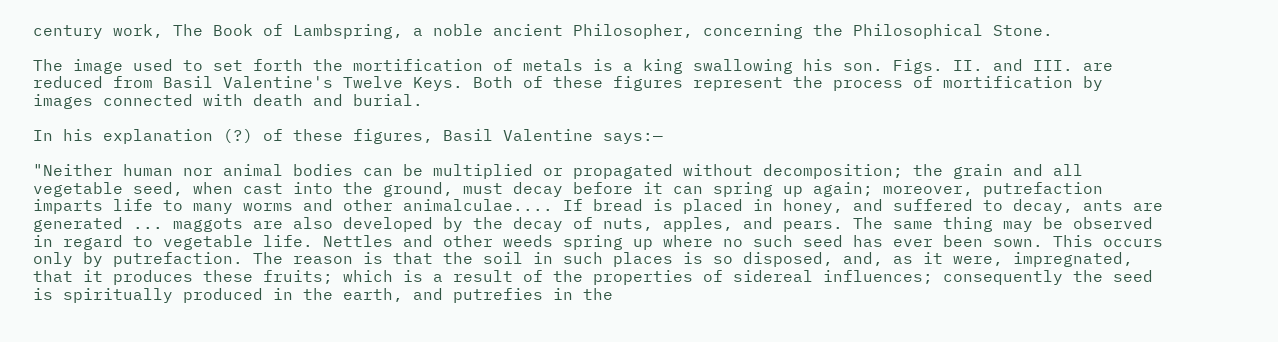century work, The Book of Lambspring, a noble ancient Philosopher, concerning the Philosophical Stone.

The image used to set forth the mortification of metals is a king swallowing his son. Figs. II. and III. are reduced from Basil Valentine's Twelve Keys. Both of these figures represent the process of mortification by images connected with death and burial.

In his explanation (?) of these figures, Basil Valentine says:—

"Neither human nor animal bodies can be multiplied or propagated without decomposition; the grain and all vegetable seed, when cast into the ground, must decay before it can spring up again; moreover, putrefaction imparts life to many worms and other animalculae.... If bread is placed in honey, and suffered to decay, ants are generated ... maggots are also developed by the decay of nuts, apples, and pears. The same thing may be observed in regard to vegetable life. Nettles and other weeds spring up where no such seed has ever been sown. This occurs only by putrefaction. The reason is that the soil in such places is so disposed, and, as it were, impregnated, that it produces these fruits; which is a result of the properties of sidereal influences; consequently the seed is spiritually produced in the earth, and putrefies in the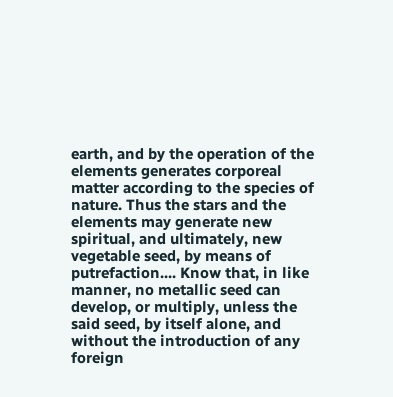earth, and by the operation of the elements generates corporeal matter according to the species of nature. Thus the stars and the elements may generate new spiritual, and ultimately, new vegetable seed, by means of putrefaction.... Know that, in like manner, no metallic seed can develop, or multiply, unless the said seed, by itself alone, and without the introduction of any foreign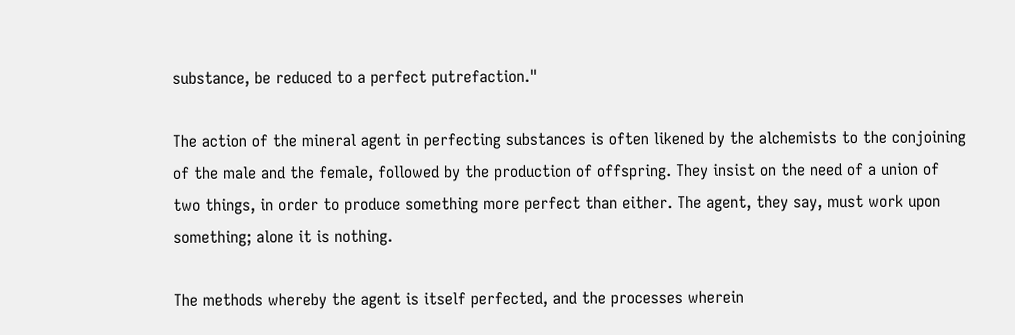substance, be reduced to a perfect putrefaction."

The action of the mineral agent in perfecting substances is often likened by the alchemists to the conjoining of the male and the female, followed by the production of offspring. They insist on the need of a union of two things, in order to produce something more perfect than either. The agent, they say, must work upon something; alone it is nothing.

The methods whereby the agent is itself perfected, and the processes wherein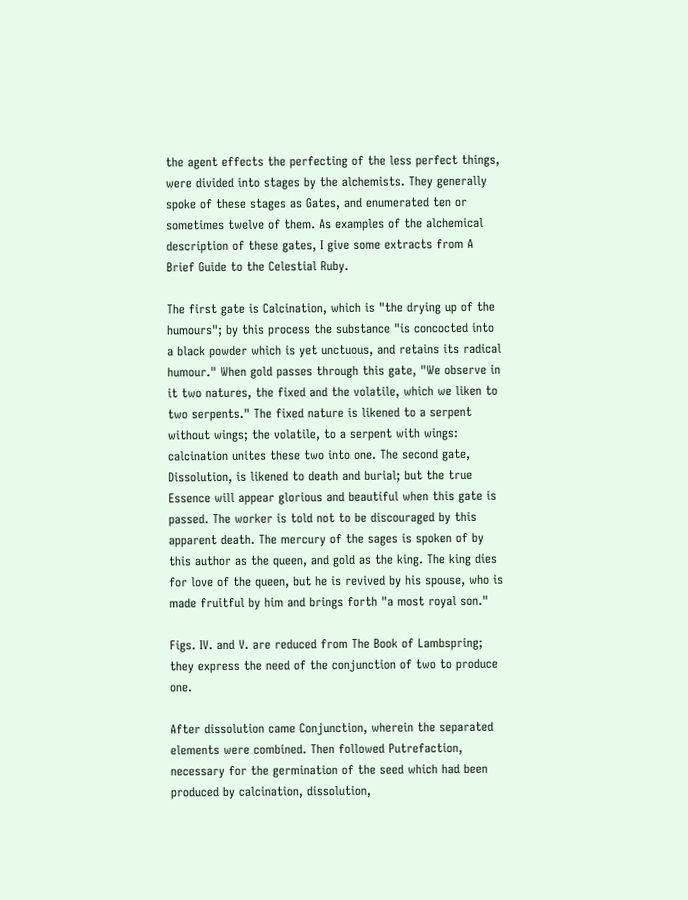the agent effects the perfecting of the less perfect things, were divided into stages by the alchemists. They generally spoke of these stages as Gates, and enumerated ten or sometimes twelve of them. As examples of the alchemical description of these gates, I give some extracts from A Brief Guide to the Celestial Ruby.

The first gate is Calcination, which is "the drying up of the humours"; by this process the substance "is concocted into a black powder which is yet unctuous, and retains its radical humour." When gold passes through this gate, "We observe in it two natures, the fixed and the volatile, which we liken to two serpents." The fixed nature is likened to a serpent without wings; the volatile, to a serpent with wings: calcination unites these two into one. The second gate, Dissolution, is likened to death and burial; but the true Essence will appear glorious and beautiful when this gate is passed. The worker is told not to be discouraged by this apparent death. The mercury of the sages is spoken of by this author as the queen, and gold as the king. The king dies for love of the queen, but he is revived by his spouse, who is made fruitful by him and brings forth "a most royal son."

Figs. IV. and V. are reduced from The Book of Lambspring; they express the need of the conjunction of two to produce one.

After dissolution came Conjunction, wherein the separated elements were combined. Then followed Putrefaction, necessary for the germination of the seed which had been produced by calcination, dissolution,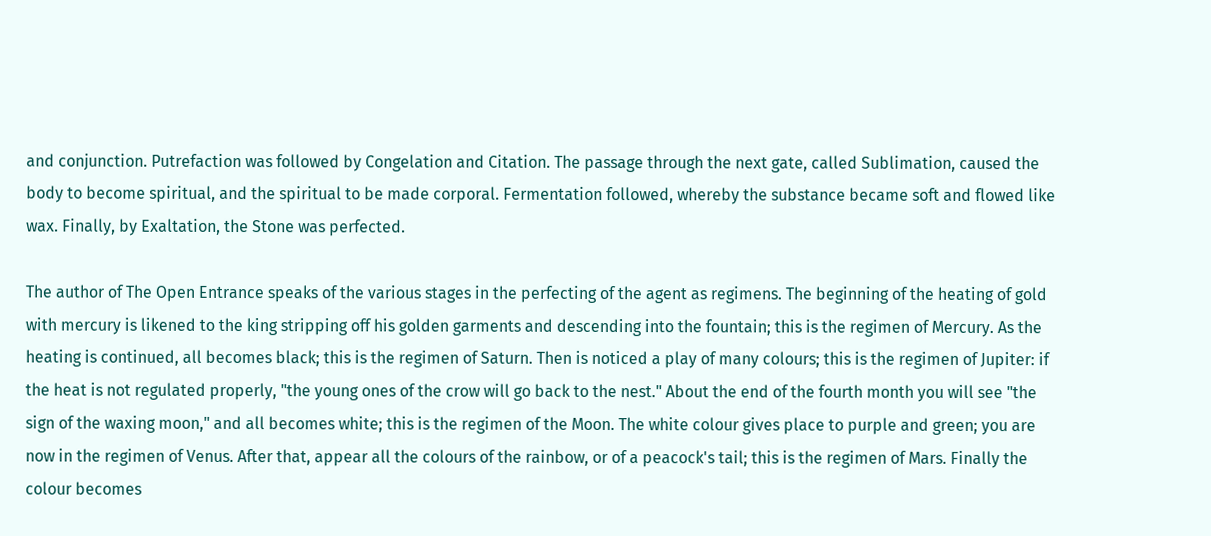and conjunction. Putrefaction was followed by Congelation and Citation. The passage through the next gate, called Sublimation, caused the body to become spiritual, and the spiritual to be made corporal. Fermentation followed, whereby the substance became soft and flowed like wax. Finally, by Exaltation, the Stone was perfected.

The author of The Open Entrance speaks of the various stages in the perfecting of the agent as regimens. The beginning of the heating of gold with mercury is likened to the king stripping off his golden garments and descending into the fountain; this is the regimen of Mercury. As the heating is continued, all becomes black; this is the regimen of Saturn. Then is noticed a play of many colours; this is the regimen of Jupiter: if the heat is not regulated properly, "the young ones of the crow will go back to the nest." About the end of the fourth month you will see "the sign of the waxing moon," and all becomes white; this is the regimen of the Moon. The white colour gives place to purple and green; you are now in the regimen of Venus. After that, appear all the colours of the rainbow, or of a peacock's tail; this is the regimen of Mars. Finally the colour becomes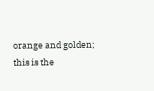orange and golden; this is the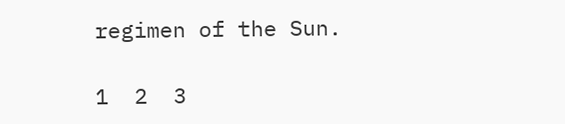regimen of the Sun.

1  2  3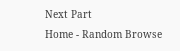Next Part
Home - Random Browse